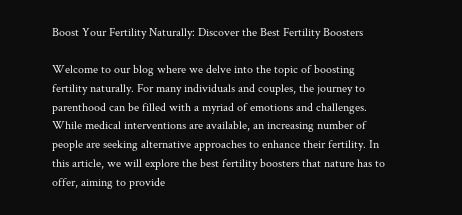Boost Your Fertility Naturally: Discover the Best Fertility Boosters

Welcome to our blog where we delve into the topic of boosting fertility naturally. For many individuals and couples, the journey to parenthood can be filled with a myriad of emotions and challenges. While medical interventions are available, an increasing number of people are seeking alternative approaches to enhance their fertility. In this article, we will explore the best fertility boosters that nature has to offer, aiming to provide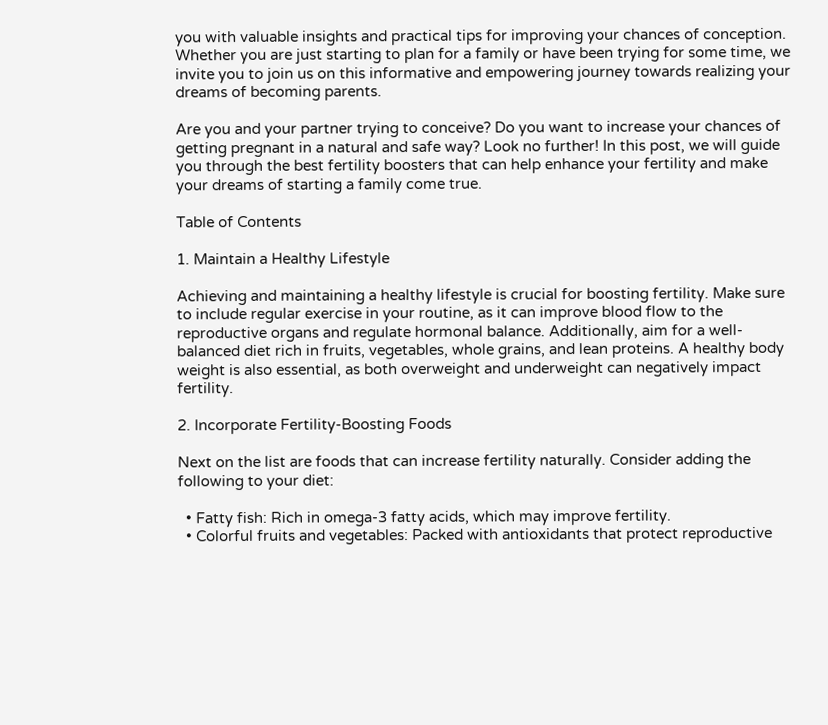you with valuable insights and practical tips for improving your chances of conception. Whether you are just starting to plan for a family or have been trying for some time, we invite you to join us on this informative and empowering journey towards realizing your dreams of becoming parents.

Are you and your partner trying to conceive? Do you want to increase your chances of getting pregnant in a natural and safe way? Look no further! In this post, we will guide you through the best fertility boosters that can help enhance your fertility and make your dreams of starting a family come true.

Table of Contents

1. Maintain a Healthy Lifestyle

Achieving and maintaining a healthy lifestyle is crucial for boosting fertility. Make sure to include regular exercise in your routine, as it can improve blood flow to the reproductive organs and regulate hormonal balance. Additionally, aim for a well-balanced diet rich in fruits, vegetables, whole grains, and lean proteins. A healthy body weight is also essential, as both overweight and underweight can negatively impact fertility.

2. Incorporate Fertility-Boosting Foods

Next on the list are foods that can increase fertility naturally. Consider adding the following to your diet:

  • Fatty fish: Rich in omega-3 fatty acids, which may improve fertility.
  • Colorful fruits and vegetables: Packed with antioxidants that protect reproductive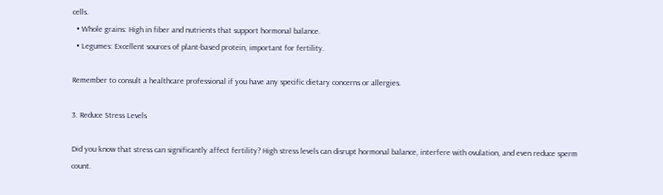cells.
  • Whole grains: High in fiber and nutrients that support hormonal balance.
  • Legumes: Excellent sources of plant-based protein, important for fertility.

Remember to consult a healthcare professional if you have any specific dietary concerns or allergies.

3. Reduce Stress Levels

Did you know that stress can significantly affect fertility? High stress levels can disrupt hormonal balance, interfere with ovulation, and even reduce sperm count.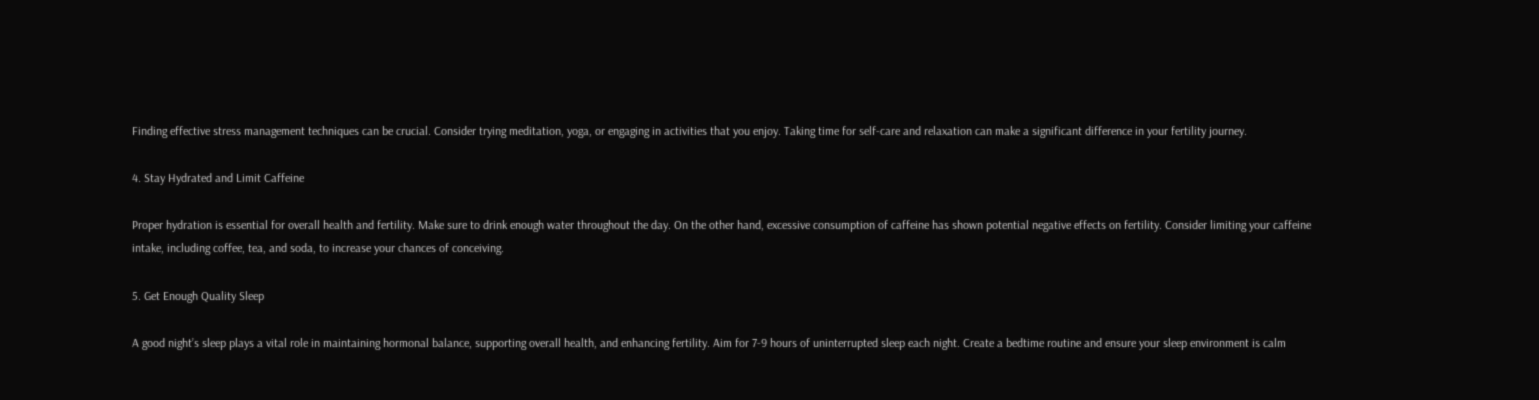Finding effective stress management techniques can be crucial. Consider trying meditation, yoga, or engaging in activities that you enjoy. Taking time for self-care and relaxation can make a significant difference in your fertility journey.

4. Stay Hydrated and Limit Caffeine

Proper hydration is essential for overall health and fertility. Make sure to drink enough water throughout the day. On the other hand, excessive consumption of caffeine has shown potential negative effects on fertility. Consider limiting your caffeine intake, including coffee, tea, and soda, to increase your chances of conceiving.

5. Get Enough Quality Sleep

A good night’s sleep plays a vital role in maintaining hormonal balance, supporting overall health, and enhancing fertility. Aim for 7-9 hours of uninterrupted sleep each night. Create a bedtime routine and ensure your sleep environment is calm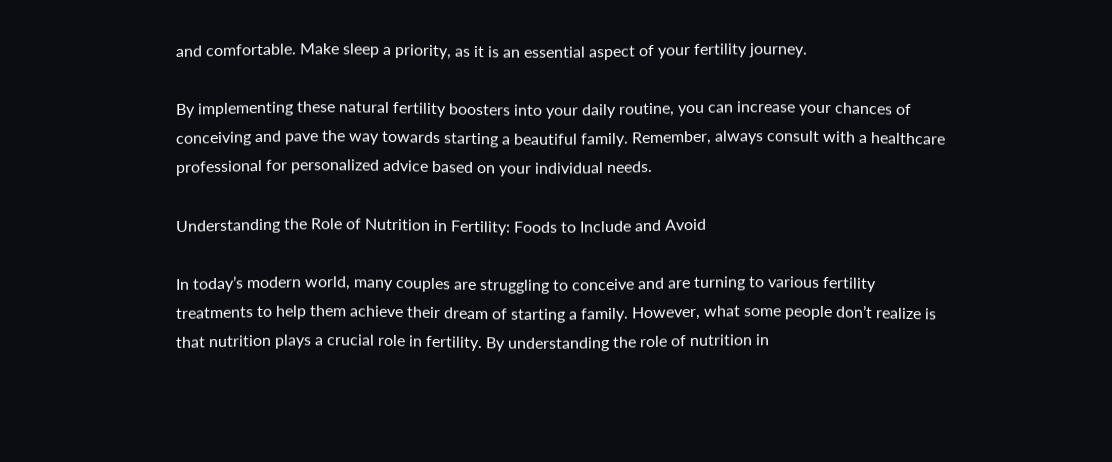and comfortable. Make sleep a priority, as it is an essential aspect of your fertility journey.

By implementing these natural fertility boosters into your daily routine, you can increase your chances of conceiving and pave the way towards starting a beautiful family. Remember, always consult with a healthcare professional for personalized advice based on your individual needs.

Understanding the Role of Nutrition in Fertility: Foods to Include and Avoid

In today’s modern world, many couples are struggling to conceive and are turning to various fertility treatments to help them achieve their dream of starting a family. However, what some people don’t realize is that nutrition plays a crucial role in fertility. By understanding the role of nutrition in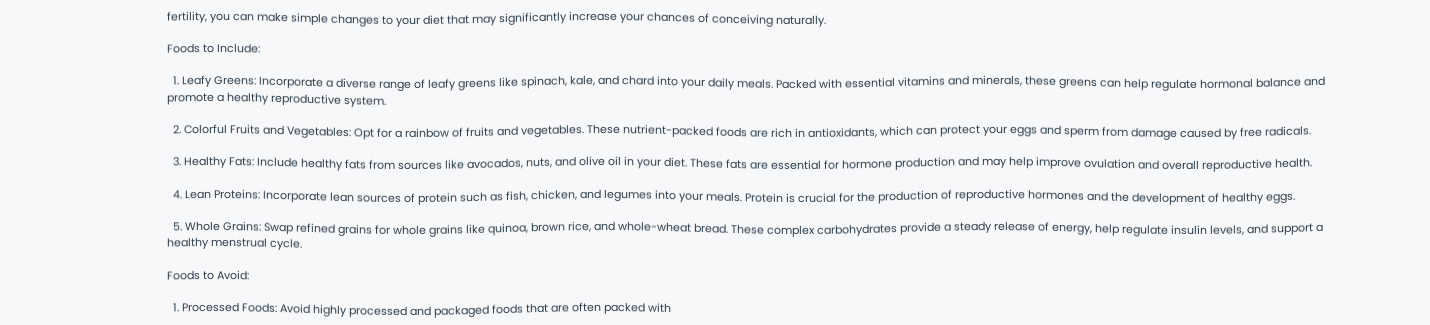fertility, you can make simple changes to your diet that may significantly increase your chances of conceiving naturally.

Foods to Include:

  1. Leafy Greens: Incorporate a diverse range of leafy greens like spinach, kale, and chard into your daily meals. Packed with essential vitamins and minerals, these greens can help regulate hormonal balance and promote a healthy reproductive system.

  2. Colorful Fruits and Vegetables: Opt for a rainbow of fruits and vegetables. These nutrient-packed foods are rich in antioxidants, which can protect your eggs and sperm from damage caused by free radicals.

  3. Healthy Fats: Include healthy fats from sources like avocados, nuts, and olive oil in your diet. These fats are essential for hormone production and may help improve ovulation and overall reproductive health.

  4. Lean Proteins: Incorporate lean sources of protein such as fish, chicken, and legumes into your meals. Protein is crucial for the production of reproductive hormones and the development of healthy eggs.

  5. Whole Grains: Swap refined grains for whole grains like quinoa, brown rice, and whole-wheat bread. These complex carbohydrates provide a steady release of energy, help regulate insulin levels, and support a healthy menstrual cycle.

Foods to Avoid:

  1. Processed Foods: Avoid highly processed and packaged foods that are often packed with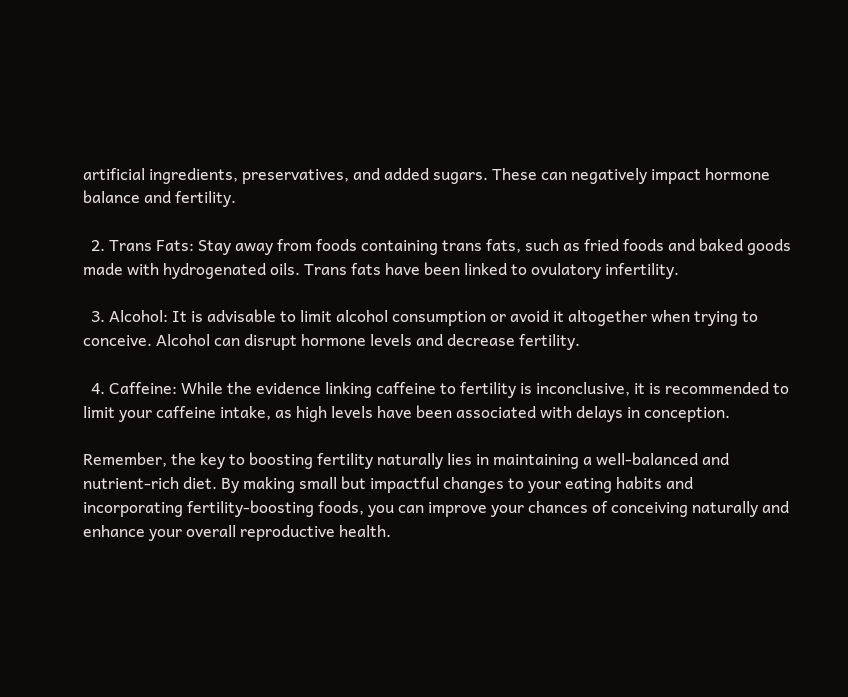artificial ingredients, preservatives, and added sugars. These can negatively impact hormone balance and fertility.

  2. Trans Fats: Stay away from foods containing trans fats, such as fried foods and baked goods made with hydrogenated oils. Trans fats have been linked to ovulatory infertility.

  3. Alcohol: It is advisable to limit alcohol consumption or avoid it altogether when trying to conceive. Alcohol can disrupt hormone levels and decrease fertility.

  4. Caffeine: While the evidence linking caffeine to fertility is inconclusive, it is recommended to limit your caffeine intake, as high levels have been associated with delays in conception.

Remember, the key to boosting fertility naturally lies in maintaining a well-balanced and nutrient-rich diet. By making small but impactful changes to your eating habits and incorporating fertility-boosting foods, you can improve your chances of conceiving naturally and enhance your overall reproductive health.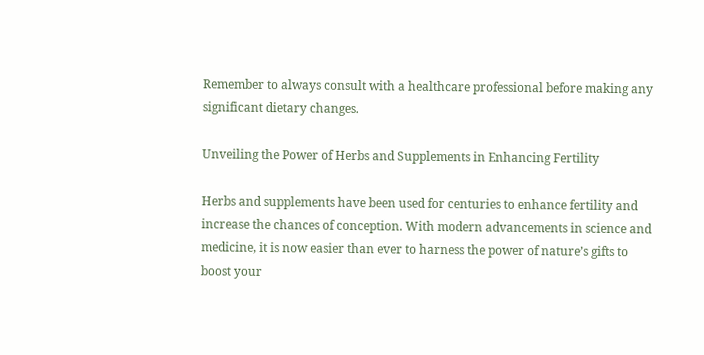Remember to always consult with a healthcare professional before making any significant dietary changes.

Unveiling the Power of Herbs and Supplements in Enhancing Fertility

Herbs and supplements have been used for centuries to enhance fertility and increase the chances of conception. With modern advancements in science and medicine, it is now easier than ever to harness the power of nature’s gifts to boost your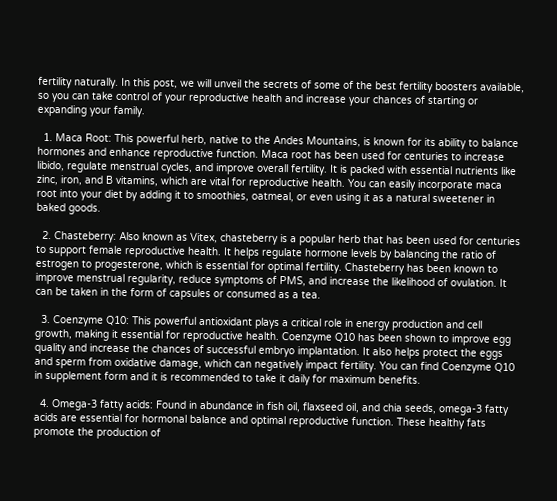fertility naturally. In this post, we will unveil the secrets of some of the best fertility boosters available, so you can take control of your reproductive health and increase your chances of starting or expanding your family.

  1. Maca Root: This powerful herb, native to the Andes Mountains, is known for its ability to balance hormones and enhance reproductive function. Maca root has been used for centuries to increase libido, regulate menstrual cycles, and improve overall fertility. It is packed with essential nutrients like zinc, iron, and B vitamins, which are vital for reproductive health. You can easily incorporate maca root into your diet by adding it to smoothies, oatmeal, or even using it as a natural sweetener in baked goods.

  2. Chasteberry: Also known as Vitex, chasteberry is a popular herb that has been used for centuries to support female reproductive health. It helps regulate hormone levels by balancing the ratio of estrogen to progesterone, which is essential for optimal fertility. Chasteberry has been known to improve menstrual regularity, reduce symptoms of PMS, and increase the likelihood of ovulation. It can be taken in the form of capsules or consumed as a tea.

  3. Coenzyme Q10: This powerful antioxidant plays a critical role in energy production and cell growth, making it essential for reproductive health. Coenzyme Q10 has been shown to improve egg quality and increase the chances of successful embryo implantation. It also helps protect the eggs and sperm from oxidative damage, which can negatively impact fertility. You can find Coenzyme Q10 in supplement form and it is recommended to take it daily for maximum benefits.

  4. Omega-3 fatty acids: Found in abundance in fish oil, flaxseed oil, and chia seeds, omega-3 fatty acids are essential for hormonal balance and optimal reproductive function. These healthy fats promote the production of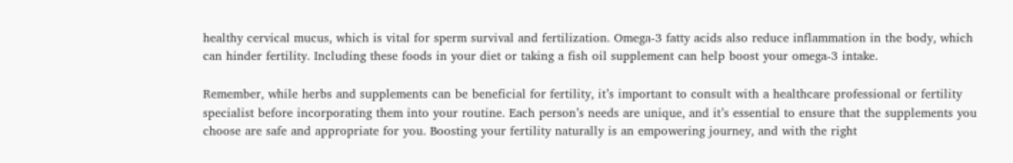healthy cervical mucus, which is vital for sperm survival and fertilization. Omega-3 fatty acids also reduce inflammation in the body, which can hinder fertility. Including these foods in your diet or taking a fish oil supplement can help boost your omega-3 intake.

Remember, while herbs and supplements can be beneficial for fertility, it’s important to consult with a healthcare professional or fertility specialist before incorporating them into your routine. Each person’s needs are unique, and it’s essential to ensure that the supplements you choose are safe and appropriate for you. Boosting your fertility naturally is an empowering journey, and with the right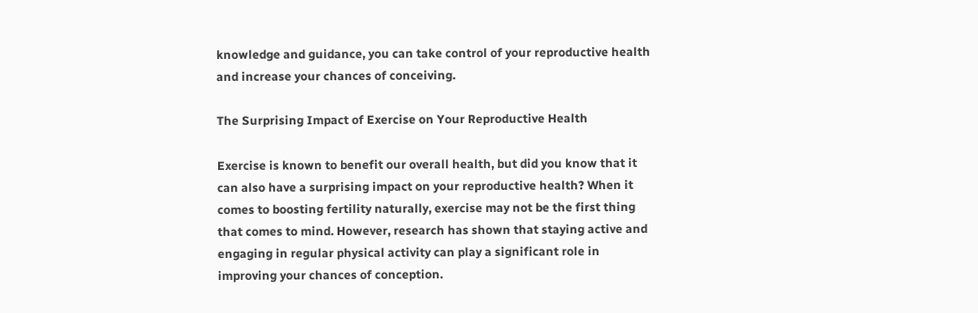knowledge and guidance, you can take control of your reproductive health and increase your chances of conceiving.

The Surprising Impact of Exercise on Your Reproductive Health

Exercise is known to benefit our overall health, but did you know that it can also have a surprising impact on your reproductive health? When it comes to boosting fertility naturally, exercise may not be the first thing that comes to mind. However, research has shown that staying active and engaging in regular physical activity can play a significant role in improving your chances of conception.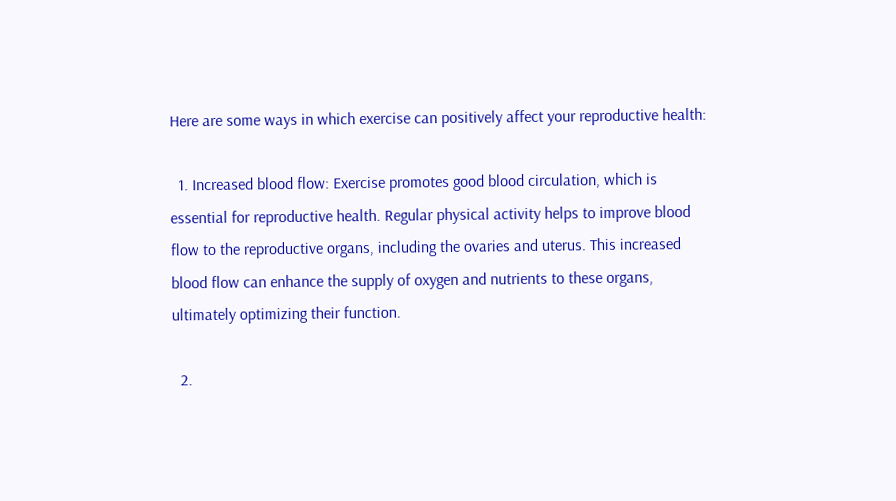Here are some ways in which exercise can positively affect your reproductive health:

  1. Increased blood flow: Exercise promotes good blood circulation, which is essential for reproductive health. Regular physical activity helps to improve blood flow to the reproductive organs, including the ovaries and uterus. This increased blood flow can enhance the supply of oxygen and nutrients to these organs, ultimately optimizing their function.

  2.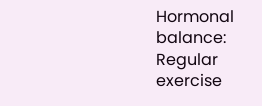Hormonal balance: Regular exercise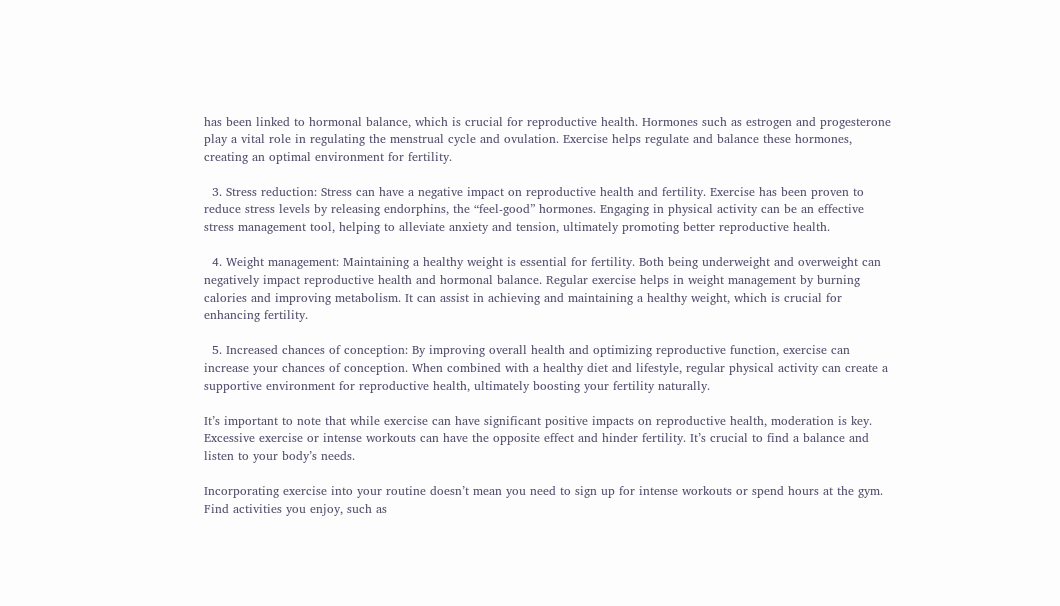has been linked to hormonal balance, which is crucial for reproductive health. Hormones such as estrogen and progesterone play a vital role in regulating the menstrual cycle and ovulation. Exercise helps regulate and balance these hormones, creating an optimal environment for fertility.

  3. Stress reduction: Stress can have a negative impact on reproductive health and fertility. Exercise has been proven to reduce stress levels by releasing endorphins, the “feel-good” hormones. Engaging in physical activity can be an effective stress management tool, helping to alleviate anxiety and tension, ultimately promoting better reproductive health.

  4. Weight management: Maintaining a healthy weight is essential for fertility. Both being underweight and overweight can negatively impact reproductive health and hormonal balance. Regular exercise helps in weight management by burning calories and improving metabolism. It can assist in achieving and maintaining a healthy weight, which is crucial for enhancing fertility.

  5. Increased chances of conception: By improving overall health and optimizing reproductive function, exercise can increase your chances of conception. When combined with a healthy diet and lifestyle, regular physical activity can create a supportive environment for reproductive health, ultimately boosting your fertility naturally.

It’s important to note that while exercise can have significant positive impacts on reproductive health, moderation is key. Excessive exercise or intense workouts can have the opposite effect and hinder fertility. It’s crucial to find a balance and listen to your body’s needs.

Incorporating exercise into your routine doesn’t mean you need to sign up for intense workouts or spend hours at the gym. Find activities you enjoy, such as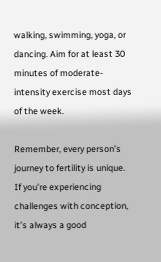walking, swimming, yoga, or dancing. Aim for at least 30 minutes of moderate-intensity exercise most days of the week.

Remember, every person’s journey to fertility is unique. If you’re experiencing challenges with conception, it’s always a good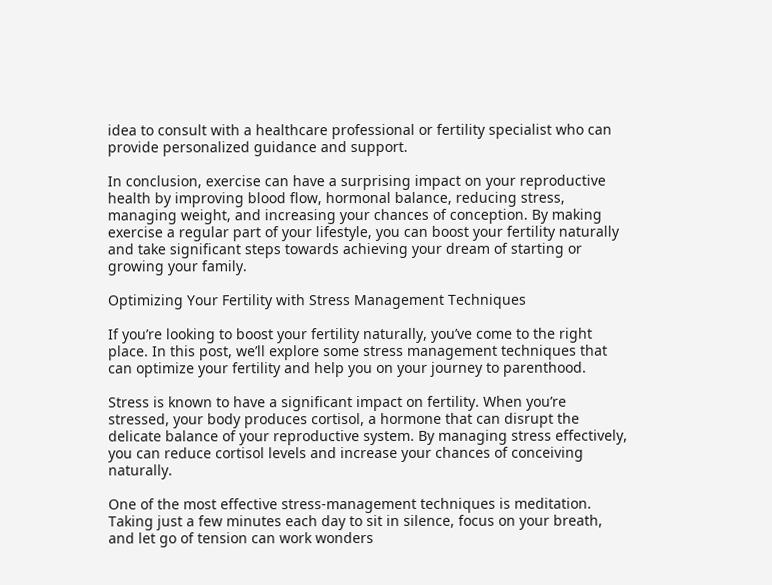idea to consult with a healthcare professional or fertility specialist who can provide personalized guidance and support.

In conclusion, exercise can have a surprising impact on your reproductive health by improving blood flow, hormonal balance, reducing stress, managing weight, and increasing your chances of conception. By making exercise a regular part of your lifestyle, you can boost your fertility naturally and take significant steps towards achieving your dream of starting or growing your family.

Optimizing Your Fertility with Stress Management Techniques

If you’re looking to boost your fertility naturally, you’ve come to the right place. In this post, we’ll explore some stress management techniques that can optimize your fertility and help you on your journey to parenthood.

Stress is known to have a significant impact on fertility. When you’re stressed, your body produces cortisol, a hormone that can disrupt the delicate balance of your reproductive system. By managing stress effectively, you can reduce cortisol levels and increase your chances of conceiving naturally.

One of the most effective stress-management techniques is meditation. Taking just a few minutes each day to sit in silence, focus on your breath, and let go of tension can work wonders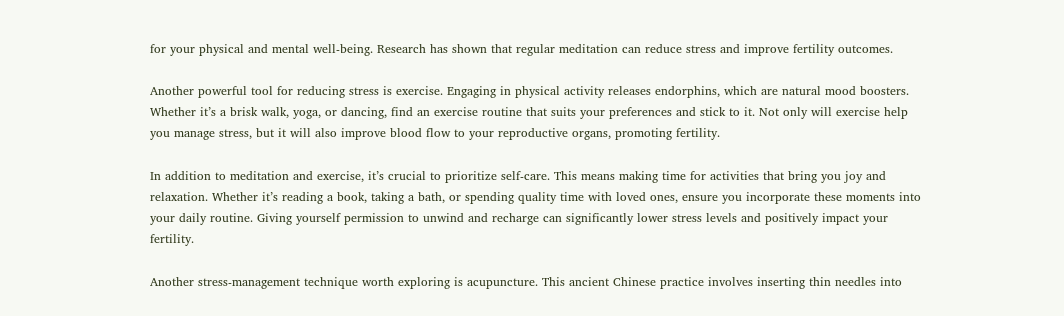for your physical and mental well-being. Research has shown that regular meditation can reduce stress and improve fertility outcomes.

Another powerful tool for reducing stress is exercise. Engaging in physical activity releases endorphins, which are natural mood boosters. Whether it’s a brisk walk, yoga, or dancing, find an exercise routine that suits your preferences and stick to it. Not only will exercise help you manage stress, but it will also improve blood flow to your reproductive organs, promoting fertility.

In addition to meditation and exercise, it’s crucial to prioritize self-care. This means making time for activities that bring you joy and relaxation. Whether it’s reading a book, taking a bath, or spending quality time with loved ones, ensure you incorporate these moments into your daily routine. Giving yourself permission to unwind and recharge can significantly lower stress levels and positively impact your fertility.

Another stress-management technique worth exploring is acupuncture. This ancient Chinese practice involves inserting thin needles into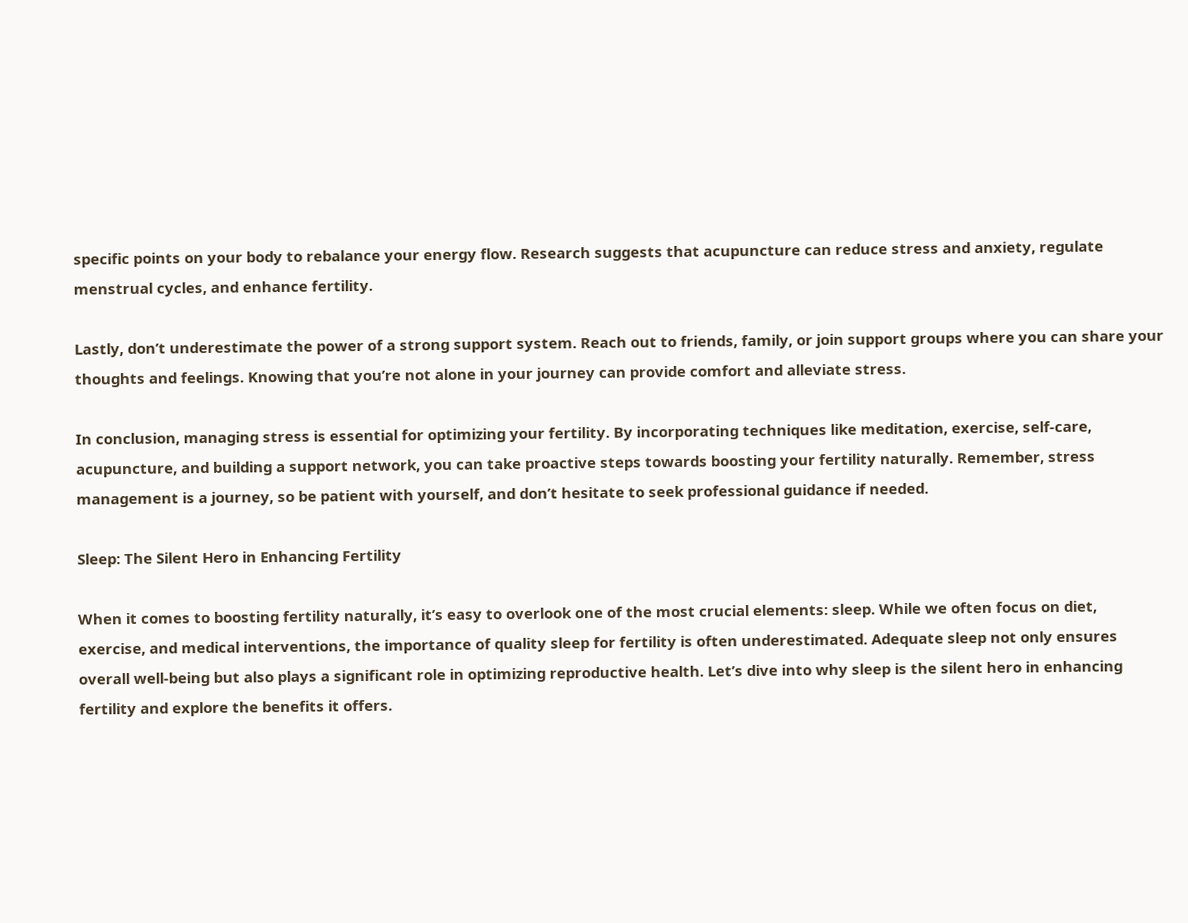specific points on your body to rebalance your energy flow. Research suggests that acupuncture can reduce stress and anxiety, regulate menstrual cycles, and enhance fertility.

Lastly, don’t underestimate the power of a strong support system. Reach out to friends, family, or join support groups where you can share your thoughts and feelings. Knowing that you’re not alone in your journey can provide comfort and alleviate stress.

In conclusion, managing stress is essential for optimizing your fertility. By incorporating techniques like meditation, exercise, self-care, acupuncture, and building a support network, you can take proactive steps towards boosting your fertility naturally. Remember, stress management is a journey, so be patient with yourself, and don’t hesitate to seek professional guidance if needed.

Sleep: The Silent Hero in Enhancing Fertility

When it comes to boosting fertility naturally, it’s easy to overlook one of the most crucial elements: sleep. While we often focus on diet, exercise, and medical interventions, the importance of quality sleep for fertility is often underestimated. Adequate sleep not only ensures overall well-being but also plays a significant role in optimizing reproductive health. Let’s dive into why sleep is the silent hero in enhancing fertility and explore the benefits it offers.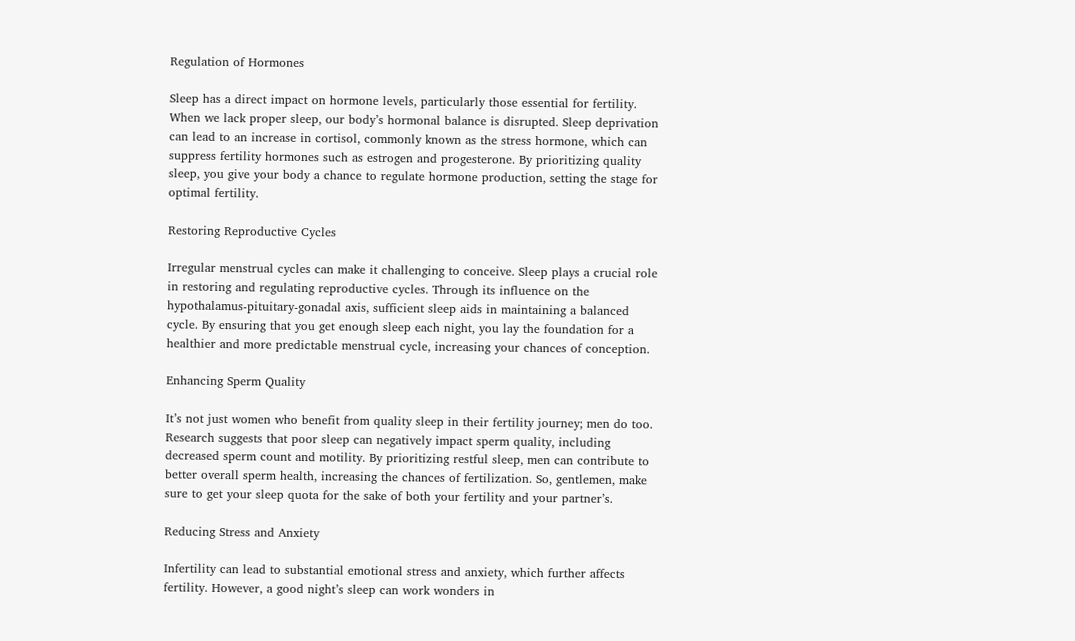Regulation of Hormones

Sleep has a direct impact on hormone levels, particularly those essential for fertility. When we lack proper sleep, our body’s hormonal balance is disrupted. Sleep deprivation can lead to an increase in cortisol, commonly known as the stress hormone, which can suppress fertility hormones such as estrogen and progesterone. By prioritizing quality sleep, you give your body a chance to regulate hormone production, setting the stage for optimal fertility.

Restoring Reproductive Cycles

Irregular menstrual cycles can make it challenging to conceive. Sleep plays a crucial role in restoring and regulating reproductive cycles. Through its influence on the hypothalamus-pituitary-gonadal axis, sufficient sleep aids in maintaining a balanced cycle. By ensuring that you get enough sleep each night, you lay the foundation for a healthier and more predictable menstrual cycle, increasing your chances of conception.

Enhancing Sperm Quality

It’s not just women who benefit from quality sleep in their fertility journey; men do too. Research suggests that poor sleep can negatively impact sperm quality, including decreased sperm count and motility. By prioritizing restful sleep, men can contribute to better overall sperm health, increasing the chances of fertilization. So, gentlemen, make sure to get your sleep quota for the sake of both your fertility and your partner’s.

Reducing Stress and Anxiety

Infertility can lead to substantial emotional stress and anxiety, which further affects fertility. However, a good night’s sleep can work wonders in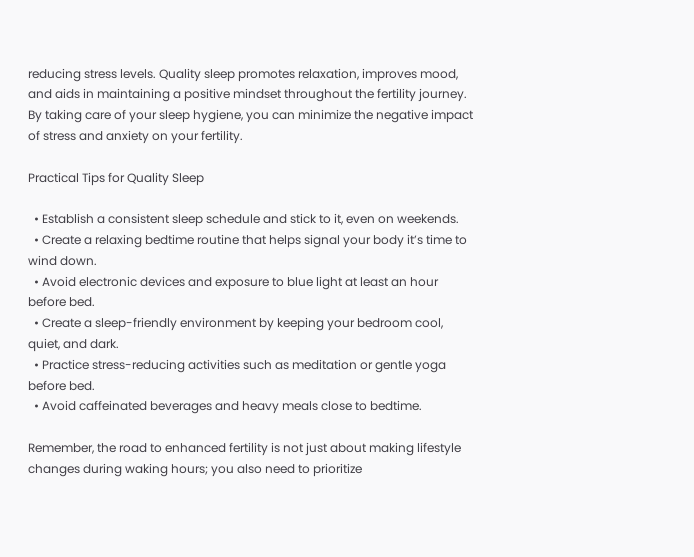reducing stress levels. Quality sleep promotes relaxation, improves mood, and aids in maintaining a positive mindset throughout the fertility journey. By taking care of your sleep hygiene, you can minimize the negative impact of stress and anxiety on your fertility.

Practical Tips for Quality Sleep

  • Establish a consistent sleep schedule and stick to it, even on weekends.
  • Create a relaxing bedtime routine that helps signal your body it’s time to wind down.
  • Avoid electronic devices and exposure to blue light at least an hour before bed.
  • Create a sleep-friendly environment by keeping your bedroom cool, quiet, and dark.
  • Practice stress-reducing activities such as meditation or gentle yoga before bed.
  • Avoid caffeinated beverages and heavy meals close to bedtime.

Remember, the road to enhanced fertility is not just about making lifestyle changes during waking hours; you also need to prioritize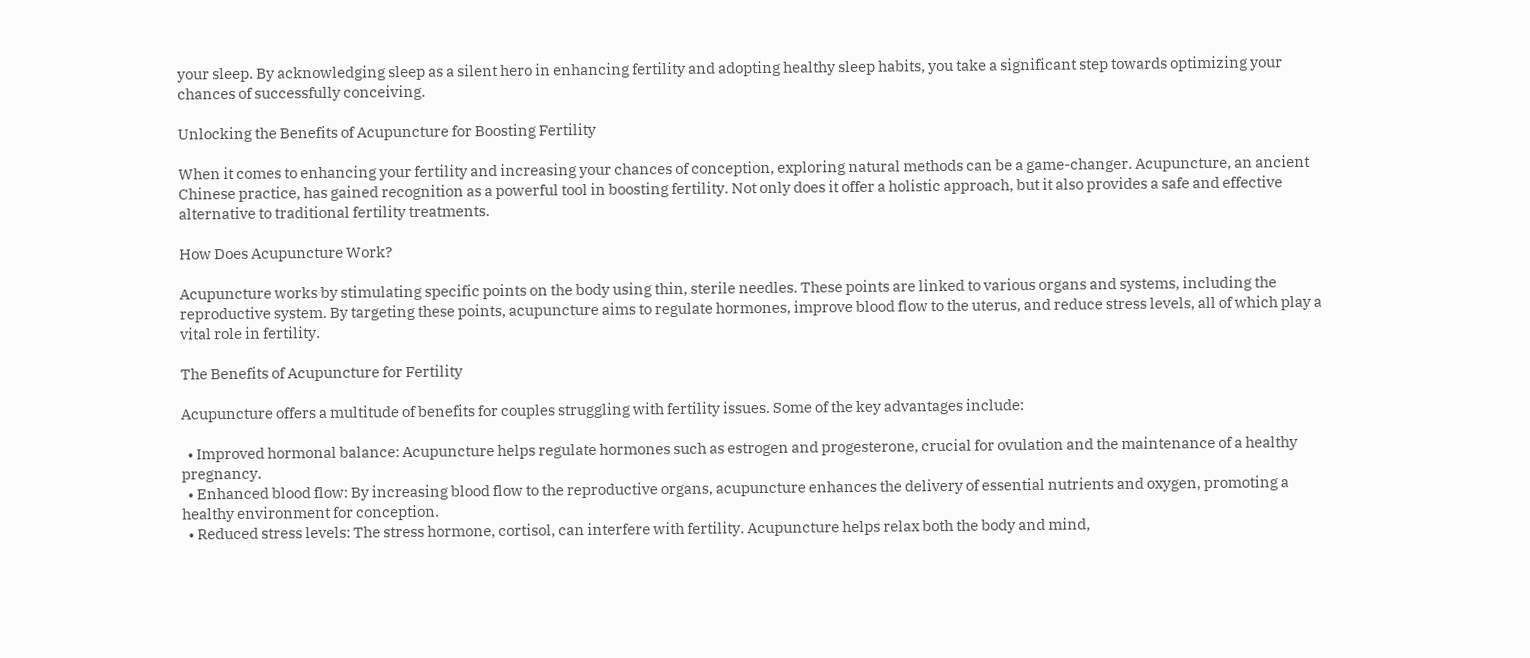your sleep. By acknowledging sleep as a silent hero in enhancing fertility and adopting healthy sleep habits, you take a significant step towards optimizing your chances of successfully conceiving.

Unlocking the Benefits of Acupuncture for Boosting Fertility

When it comes to enhancing your fertility and increasing your chances of conception, exploring natural methods can be a game-changer. Acupuncture, an ancient Chinese practice, has gained recognition as a powerful tool in boosting fertility. Not only does it offer a holistic approach, but it also provides a safe and effective alternative to traditional fertility treatments.

How Does Acupuncture Work?

Acupuncture works by stimulating specific points on the body using thin, sterile needles. These points are linked to various organs and systems, including the reproductive system. By targeting these points, acupuncture aims to regulate hormones, improve blood flow to the uterus, and reduce stress levels, all of which play a vital role in fertility.

The Benefits of Acupuncture for Fertility

Acupuncture offers a multitude of benefits for couples struggling with fertility issues. Some of the key advantages include:

  • Improved hormonal balance: Acupuncture helps regulate hormones such as estrogen and progesterone, crucial for ovulation and the maintenance of a healthy pregnancy.
  • Enhanced blood flow: By increasing blood flow to the reproductive organs, acupuncture enhances the delivery of essential nutrients and oxygen, promoting a healthy environment for conception.
  • Reduced stress levels: The stress hormone, cortisol, can interfere with fertility. Acupuncture helps relax both the body and mind,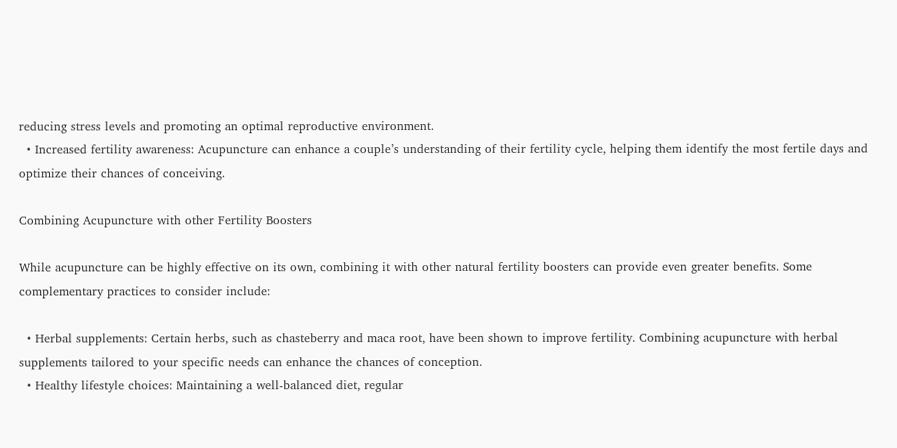reducing stress levels and promoting an optimal reproductive environment.
  • Increased fertility awareness: Acupuncture can enhance a couple’s understanding of their fertility cycle, helping them identify the most fertile days and optimize their chances of conceiving.

Combining Acupuncture with other Fertility Boosters

While acupuncture can be highly effective on its own, combining it with other natural fertility boosters can provide even greater benefits. Some complementary practices to consider include:

  • Herbal supplements: Certain herbs, such as chasteberry and maca root, have been shown to improve fertility. Combining acupuncture with herbal supplements tailored to your specific needs can enhance the chances of conception.
  • Healthy lifestyle choices: Maintaining a well-balanced diet, regular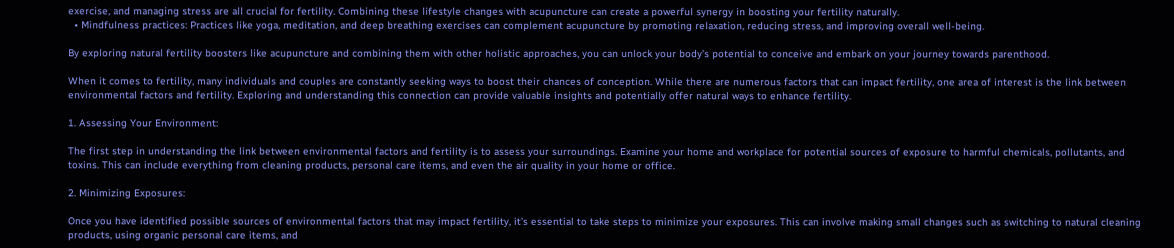exercise, and managing stress are all crucial for fertility. Combining these lifestyle changes with acupuncture can create a powerful synergy in boosting your fertility naturally.
  • Mindfulness practices: Practices like yoga, meditation, and deep breathing exercises can complement acupuncture by promoting relaxation, reducing stress, and improving overall well-being.

By exploring natural fertility boosters like acupuncture and combining them with other holistic approaches, you can unlock your body’s potential to conceive and embark on your journey towards parenthood.

When it comes to fertility, many individuals and couples are constantly seeking ways to boost their chances of conception. While there are numerous factors that can impact fertility, one area of interest is the link between environmental factors and fertility. Exploring and understanding this connection can provide valuable insights and potentially offer natural ways to enhance fertility.

1. Assessing Your Environment:

The first step in understanding the link between environmental factors and fertility is to assess your surroundings. Examine your home and workplace for potential sources of exposure to harmful chemicals, pollutants, and toxins. This can include everything from cleaning products, personal care items, and even the air quality in your home or office.

2. Minimizing Exposures:

Once you have identified possible sources of environmental factors that may impact fertility, it’s essential to take steps to minimize your exposures. This can involve making small changes such as switching to natural cleaning products, using organic personal care items, and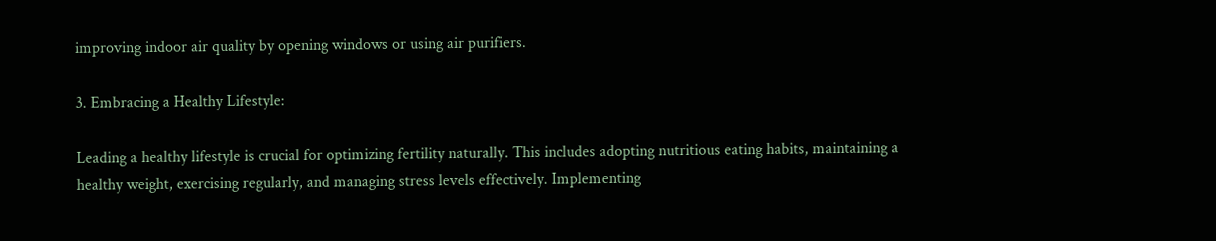improving indoor air quality by opening windows or using air purifiers.

3. Embracing a Healthy Lifestyle:

Leading a healthy lifestyle is crucial for optimizing fertility naturally. This includes adopting nutritious eating habits, maintaining a healthy weight, exercising regularly, and managing stress levels effectively. Implementing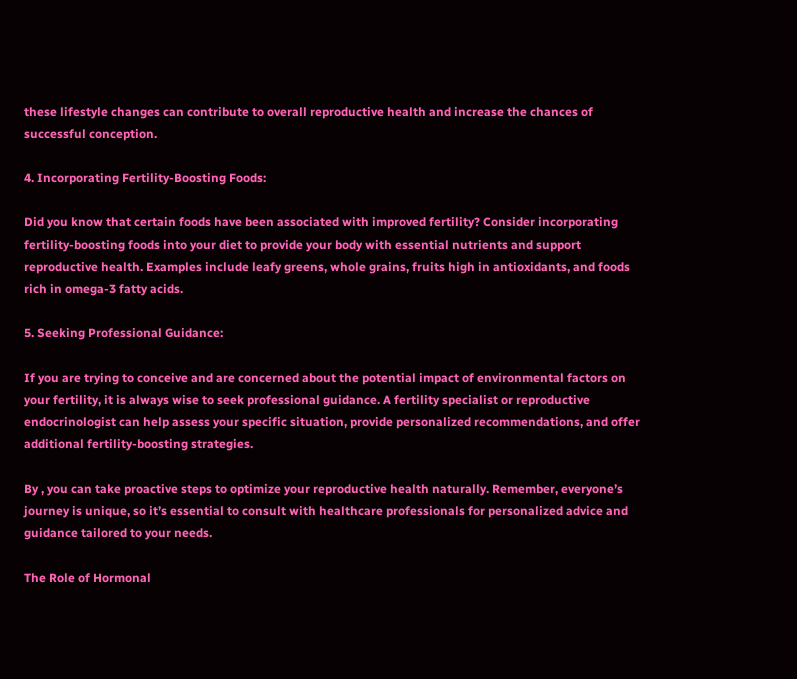these lifestyle changes can contribute to overall reproductive health and increase the chances of successful conception.

4. Incorporating Fertility-Boosting Foods:

Did you know that certain foods have been associated with improved fertility? Consider incorporating fertility-boosting foods into your diet to provide your body with essential nutrients and support reproductive health. Examples include leafy greens, whole grains, fruits high in antioxidants, and foods rich in omega-3 fatty acids.

5. Seeking Professional Guidance:

If you are trying to conceive and are concerned about the potential impact of environmental factors on your fertility, it is always wise to seek professional guidance. A fertility specialist or reproductive endocrinologist can help assess your specific situation, provide personalized recommendations, and offer additional fertility-boosting strategies.

By , you can take proactive steps to optimize your reproductive health naturally. Remember, everyone’s journey is unique, so it’s essential to consult with healthcare professionals for personalized advice and guidance tailored to your needs.

The Role of Hormonal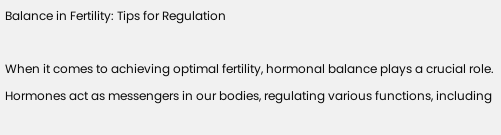Balance in Fertility: Tips for Regulation

When it comes to achieving optimal fertility, hormonal balance plays a crucial role. Hormones act as messengers in our bodies, regulating various functions, including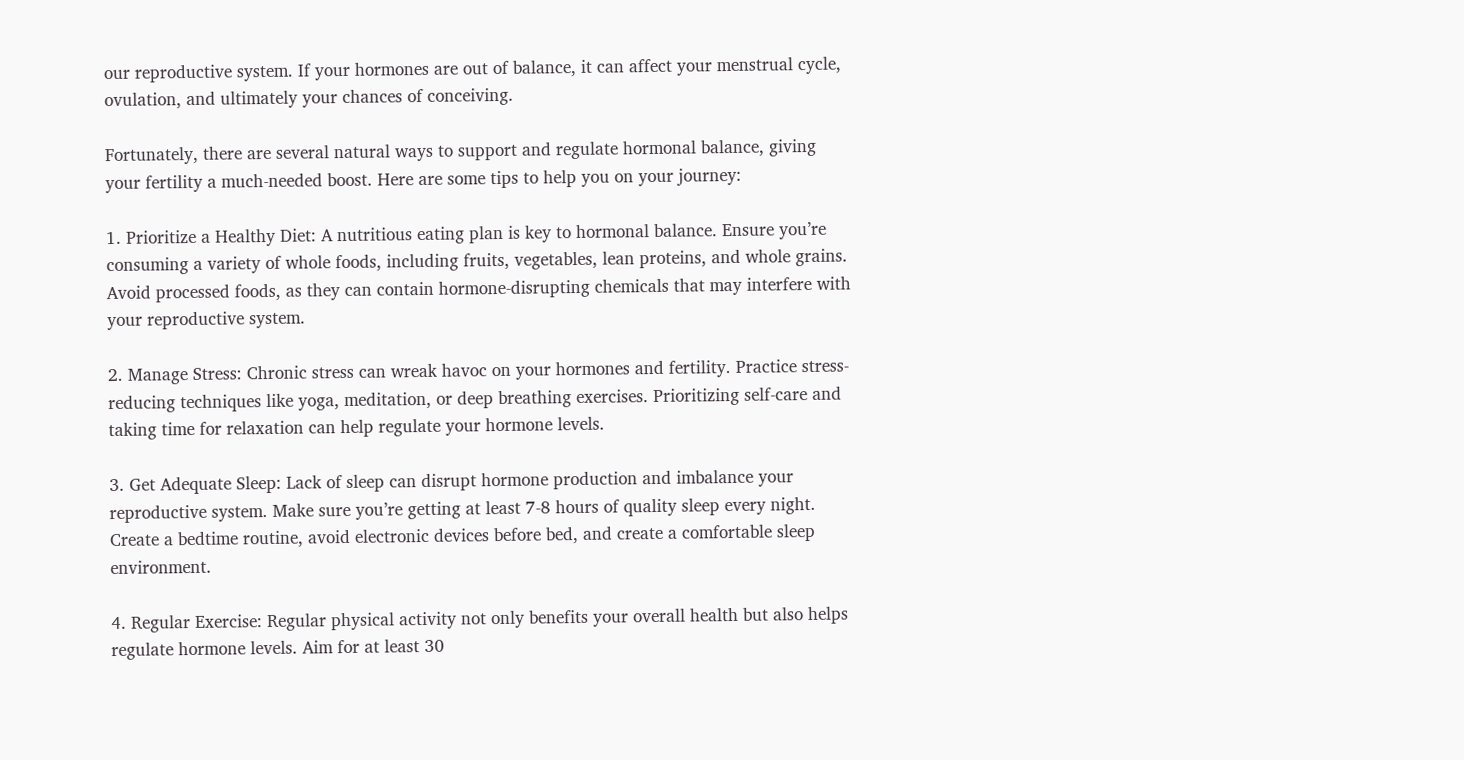our reproductive system. If your hormones are out of balance, it can affect your menstrual cycle, ovulation, and ultimately your chances of conceiving.

Fortunately, there are several natural ways to support and regulate hormonal balance, giving your fertility a much-needed boost. Here are some tips to help you on your journey:

1. Prioritize a Healthy Diet: A nutritious eating plan is key to hormonal balance. Ensure you’re consuming a variety of whole foods, including fruits, vegetables, lean proteins, and whole grains. Avoid processed foods, as they can contain hormone-disrupting chemicals that may interfere with your reproductive system.

2. Manage Stress: Chronic stress can wreak havoc on your hormones and fertility. Practice stress-reducing techniques like yoga, meditation, or deep breathing exercises. Prioritizing self-care and taking time for relaxation can help regulate your hormone levels.

3. Get Adequate Sleep: Lack of sleep can disrupt hormone production and imbalance your reproductive system. Make sure you’re getting at least 7-8 hours of quality sleep every night. Create a bedtime routine, avoid electronic devices before bed, and create a comfortable sleep environment.

4. Regular Exercise: Regular physical activity not only benefits your overall health but also helps regulate hormone levels. Aim for at least 30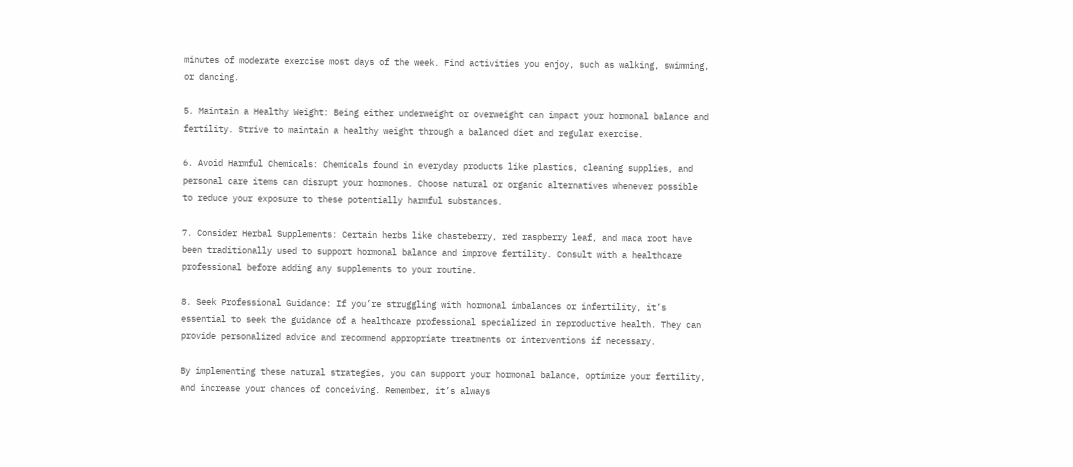minutes of moderate exercise most days of the week. Find activities you enjoy, such as walking, swimming, or dancing.

5. Maintain a Healthy Weight: Being either underweight or overweight can impact your hormonal balance and fertility. Strive to maintain a healthy weight through a balanced diet and regular exercise.

6. Avoid Harmful Chemicals: Chemicals found in everyday products like plastics, cleaning supplies, and personal care items can disrupt your hormones. Choose natural or organic alternatives whenever possible to reduce your exposure to these potentially harmful substances.

7. Consider Herbal Supplements: Certain herbs like chasteberry, red raspberry leaf, and maca root have been traditionally used to support hormonal balance and improve fertility. Consult with a healthcare professional before adding any supplements to your routine.

8. Seek Professional Guidance: If you’re struggling with hormonal imbalances or infertility, it’s essential to seek the guidance of a healthcare professional specialized in reproductive health. They can provide personalized advice and recommend appropriate treatments or interventions if necessary.

By implementing these natural strategies, you can support your hormonal balance, optimize your fertility, and increase your chances of conceiving. Remember, it’s always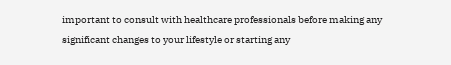important to consult with healthcare professionals before making any significant changes to your lifestyle or starting any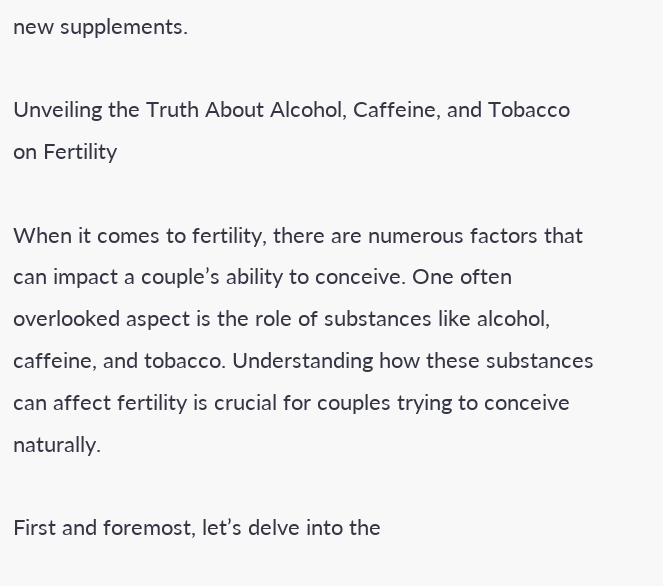new supplements.

Unveiling the Truth About Alcohol, Caffeine, and Tobacco on Fertility

When it comes to fertility, there are numerous factors that can impact a couple’s ability to conceive. One often overlooked aspect is the role of substances like alcohol, caffeine, and tobacco. Understanding how these substances can affect fertility is crucial for couples trying to conceive naturally.

First and foremost, let’s delve into the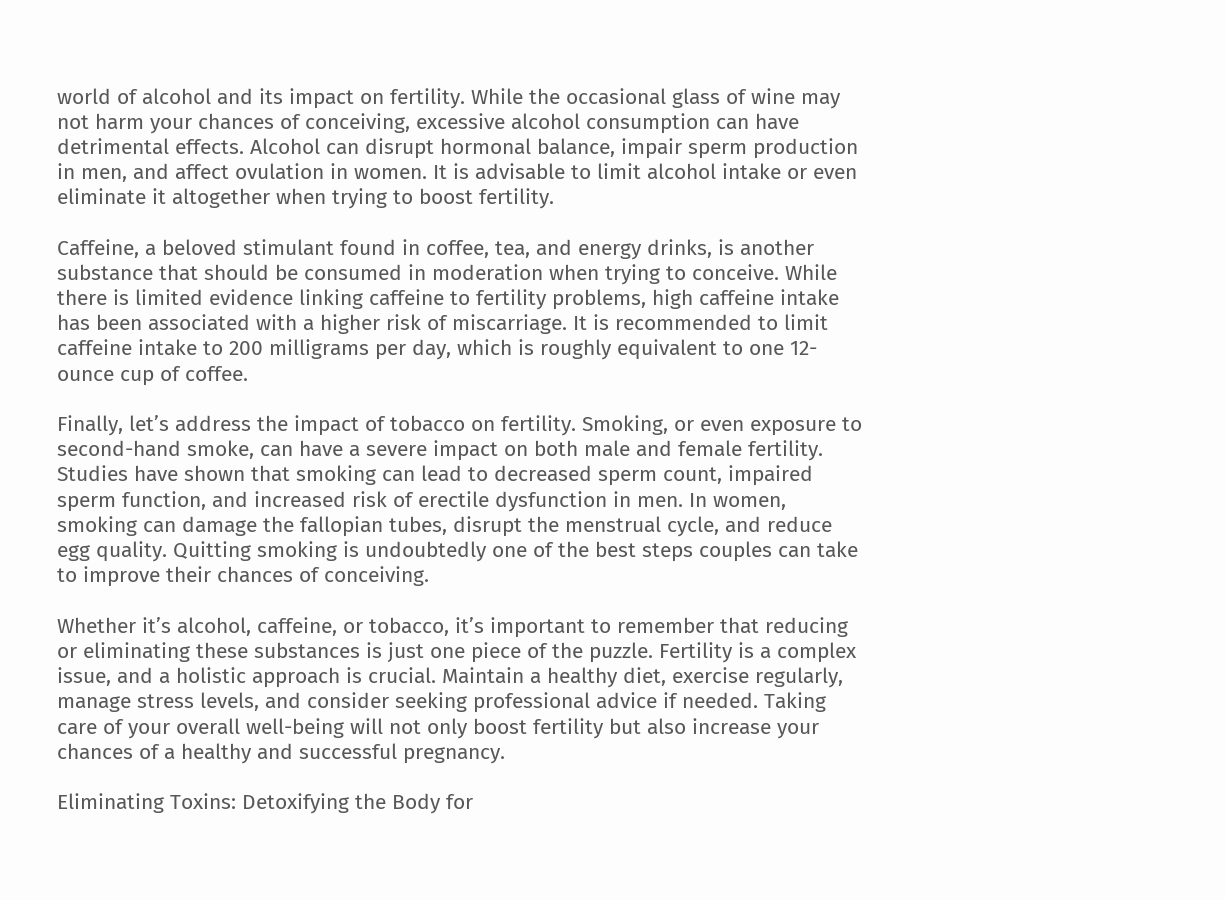world of alcohol and its impact on fertility. While the occasional glass of wine may not harm your chances of conceiving, excessive alcohol consumption can have detrimental effects. Alcohol can disrupt hormonal balance, impair sperm production in men, and affect ovulation in women. It is advisable to limit alcohol intake or even eliminate it altogether when trying to boost fertility.

Caffeine, a beloved stimulant found in coffee, tea, and energy drinks, is another substance that should be consumed in moderation when trying to conceive. While there is limited evidence linking caffeine to fertility problems, high caffeine intake has been associated with a higher risk of miscarriage. It is recommended to limit caffeine intake to 200 milligrams per day, which is roughly equivalent to one 12-ounce cup of coffee.

Finally, let’s address the impact of tobacco on fertility. Smoking, or even exposure to second-hand smoke, can have a severe impact on both male and female fertility. Studies have shown that smoking can lead to decreased sperm count, impaired sperm function, and increased risk of erectile dysfunction in men. In women, smoking can damage the fallopian tubes, disrupt the menstrual cycle, and reduce egg quality. Quitting smoking is undoubtedly one of the best steps couples can take to improve their chances of conceiving.

Whether it’s alcohol, caffeine, or tobacco, it’s important to remember that reducing or eliminating these substances is just one piece of the puzzle. Fertility is a complex issue, and a holistic approach is crucial. Maintain a healthy diet, exercise regularly, manage stress levels, and consider seeking professional advice if needed. Taking care of your overall well-being will not only boost fertility but also increase your chances of a healthy and successful pregnancy.

Eliminating Toxins: Detoxifying the Body for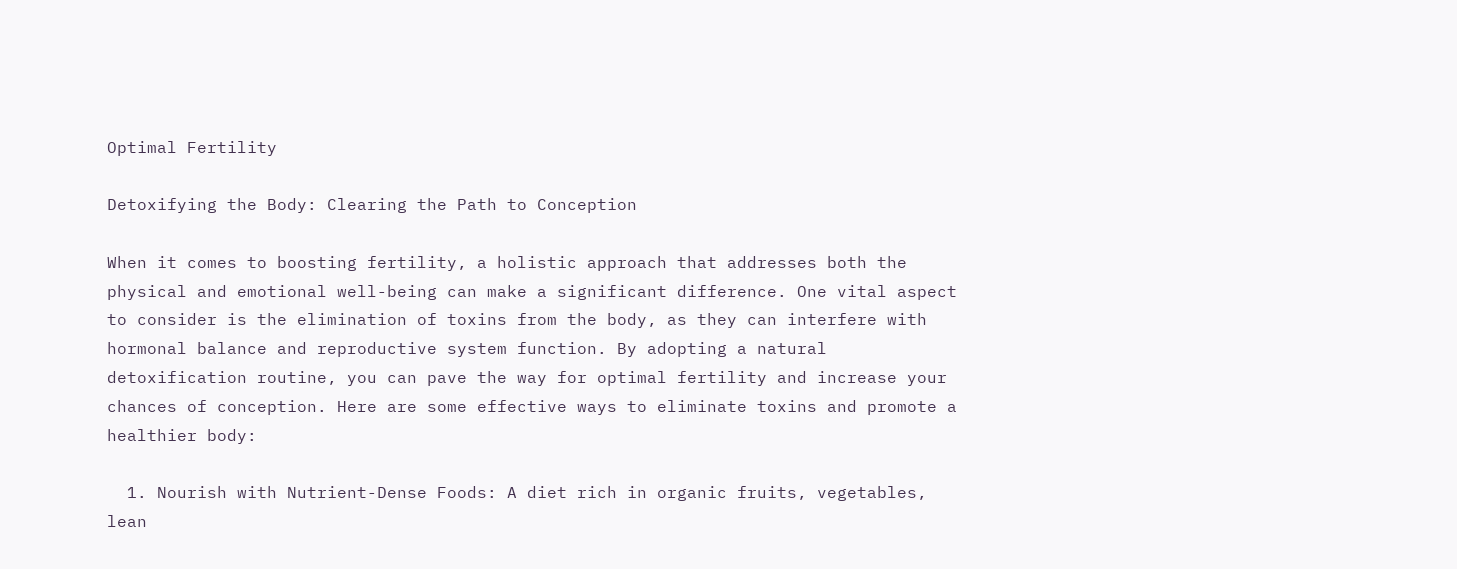Optimal Fertility

Detoxifying the Body: Clearing the Path to Conception

When it comes to boosting fertility, a holistic approach that addresses both the physical and emotional well-being can make a significant difference. One vital aspect to consider is the elimination of toxins from the body, as they can interfere with hormonal balance and reproductive system function. By adopting a natural detoxification routine, you can pave the way for optimal fertility and increase your chances of conception. Here are some effective ways to eliminate toxins and promote a healthier body:

  1. Nourish with Nutrient-Dense Foods: A diet rich in organic fruits, vegetables, lean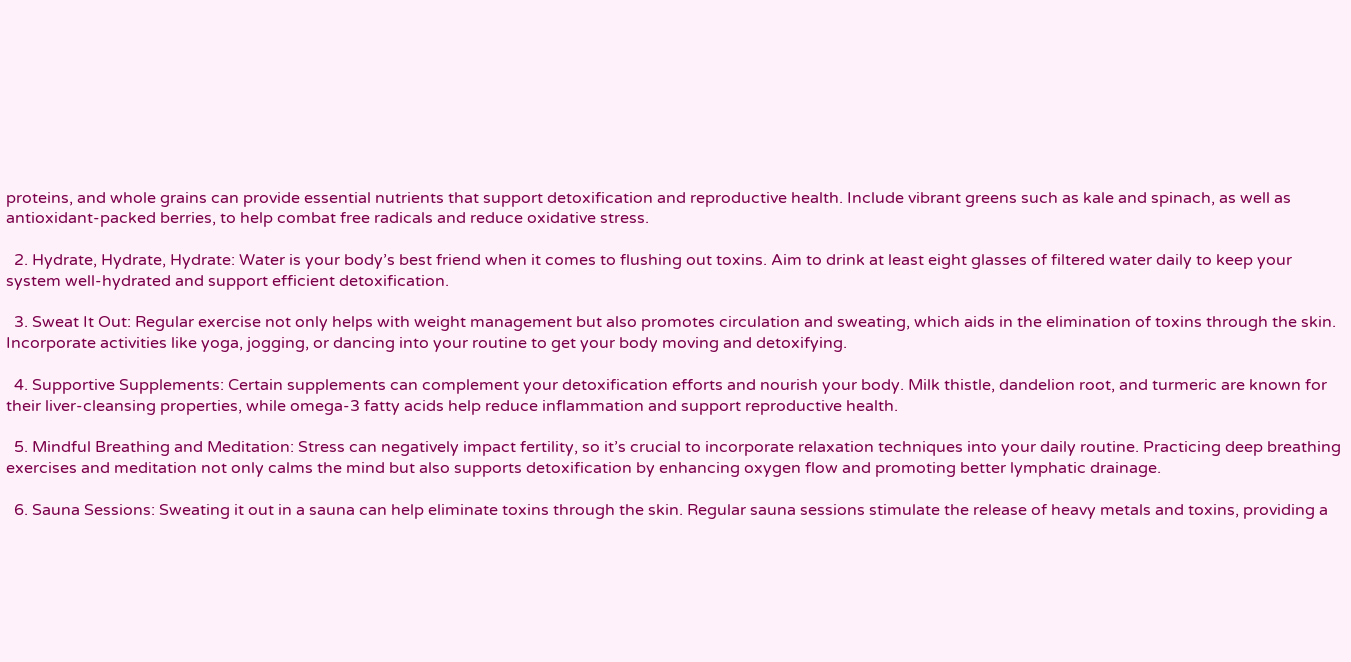proteins, and whole grains can provide essential nutrients that support detoxification and reproductive health. Include vibrant greens such as kale and spinach, as well as antioxidant-packed berries, to help combat free radicals and reduce oxidative stress.

  2. Hydrate, Hydrate, Hydrate: Water is your body’s best friend when it comes to flushing out toxins. Aim to drink at least eight glasses of filtered water daily to keep your system well-hydrated and support efficient detoxification.

  3. Sweat It Out: Regular exercise not only helps with weight management but also promotes circulation and sweating, which aids in the elimination of toxins through the skin. Incorporate activities like yoga, jogging, or dancing into your routine to get your body moving and detoxifying.

  4. Supportive Supplements: Certain supplements can complement your detoxification efforts and nourish your body. Milk thistle, dandelion root, and turmeric are known for their liver-cleansing properties, while omega-3 fatty acids help reduce inflammation and support reproductive health.

  5. Mindful Breathing and Meditation: Stress can negatively impact fertility, so it’s crucial to incorporate relaxation techniques into your daily routine. Practicing deep breathing exercises and meditation not only calms the mind but also supports detoxification by enhancing oxygen flow and promoting better lymphatic drainage.

  6. Sauna Sessions: Sweating it out in a sauna can help eliminate toxins through the skin. Regular sauna sessions stimulate the release of heavy metals and toxins, providing a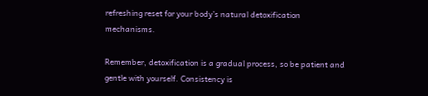refreshing reset for your body’s natural detoxification mechanisms.

Remember, detoxification is a gradual process, so be patient and gentle with yourself. Consistency is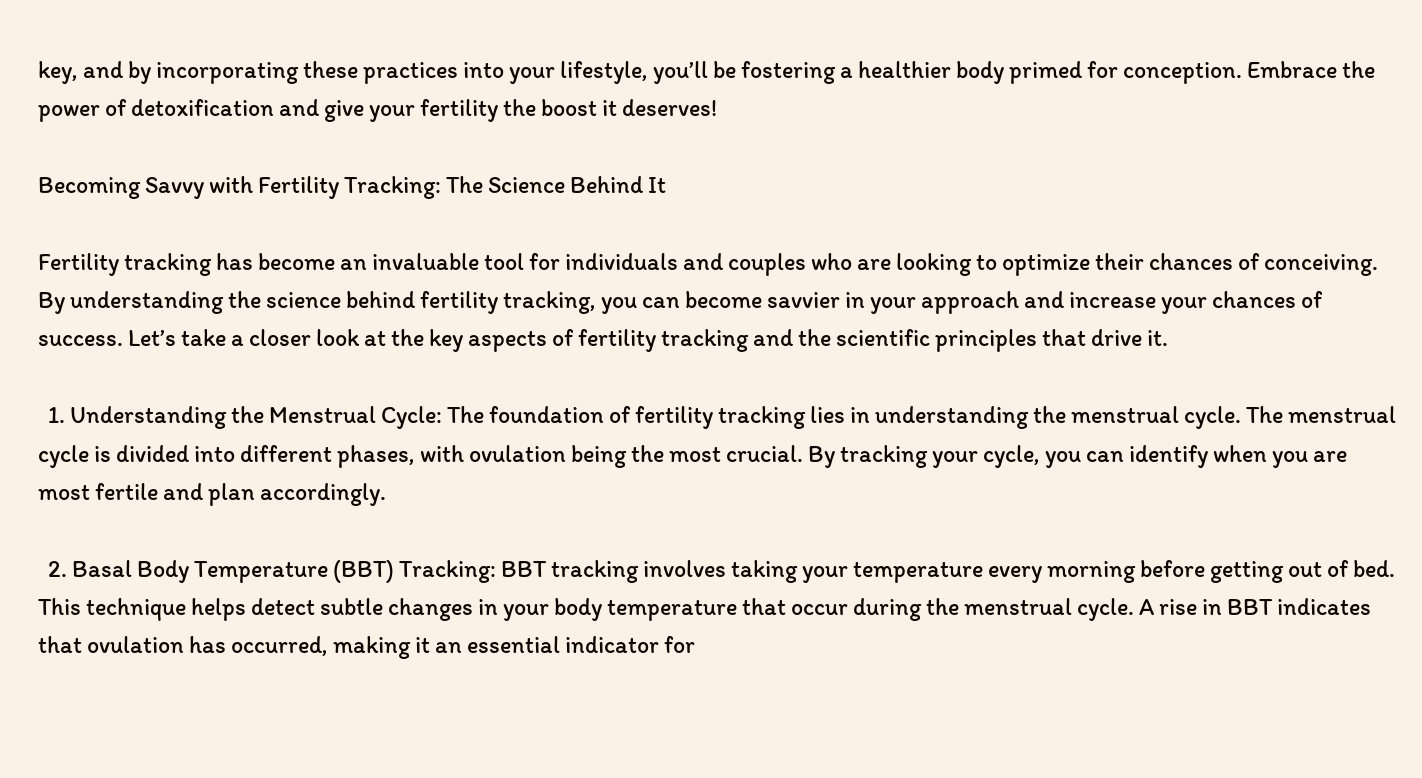key, and by incorporating these practices into your lifestyle, you’ll be fostering a healthier body primed for conception. Embrace the power of detoxification and give your fertility the boost it deserves!

Becoming Savvy with Fertility Tracking: The Science Behind It

Fertility tracking has become an invaluable tool for individuals and couples who are looking to optimize their chances of conceiving. By understanding the science behind fertility tracking, you can become savvier in your approach and increase your chances of success. Let’s take a closer look at the key aspects of fertility tracking and the scientific principles that drive it.

  1. Understanding the Menstrual Cycle: The foundation of fertility tracking lies in understanding the menstrual cycle. The menstrual cycle is divided into different phases, with ovulation being the most crucial. By tracking your cycle, you can identify when you are most fertile and plan accordingly.

  2. Basal Body Temperature (BBT) Tracking: BBT tracking involves taking your temperature every morning before getting out of bed. This technique helps detect subtle changes in your body temperature that occur during the menstrual cycle. A rise in BBT indicates that ovulation has occurred, making it an essential indicator for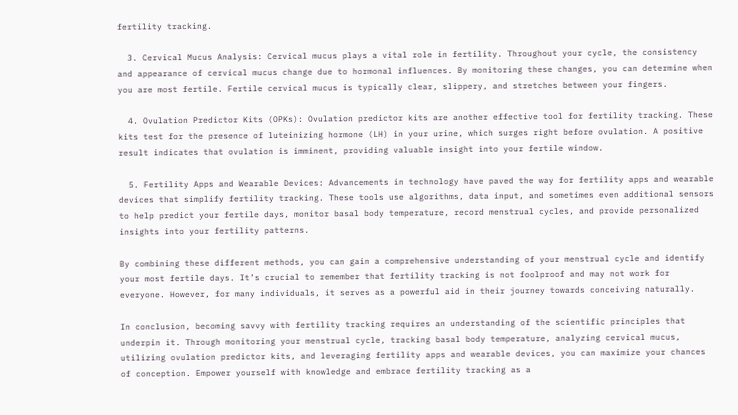fertility tracking.

  3. Cervical Mucus Analysis: Cervical mucus plays a vital role in fertility. Throughout your cycle, the consistency and appearance of cervical mucus change due to hormonal influences. By monitoring these changes, you can determine when you are most fertile. Fertile cervical mucus is typically clear, slippery, and stretches between your fingers.

  4. Ovulation Predictor Kits (OPKs): Ovulation predictor kits are another effective tool for fertility tracking. These kits test for the presence of luteinizing hormone (LH) in your urine, which surges right before ovulation. A positive result indicates that ovulation is imminent, providing valuable insight into your fertile window.

  5. Fertility Apps and Wearable Devices: Advancements in technology have paved the way for fertility apps and wearable devices that simplify fertility tracking. These tools use algorithms, data input, and sometimes even additional sensors to help predict your fertile days, monitor basal body temperature, record menstrual cycles, and provide personalized insights into your fertility patterns.

By combining these different methods, you can gain a comprehensive understanding of your menstrual cycle and identify your most fertile days. It’s crucial to remember that fertility tracking is not foolproof and may not work for everyone. However, for many individuals, it serves as a powerful aid in their journey towards conceiving naturally.

In conclusion, becoming savvy with fertility tracking requires an understanding of the scientific principles that underpin it. Through monitoring your menstrual cycle, tracking basal body temperature, analyzing cervical mucus, utilizing ovulation predictor kits, and leveraging fertility apps and wearable devices, you can maximize your chances of conception. Empower yourself with knowledge and embrace fertility tracking as a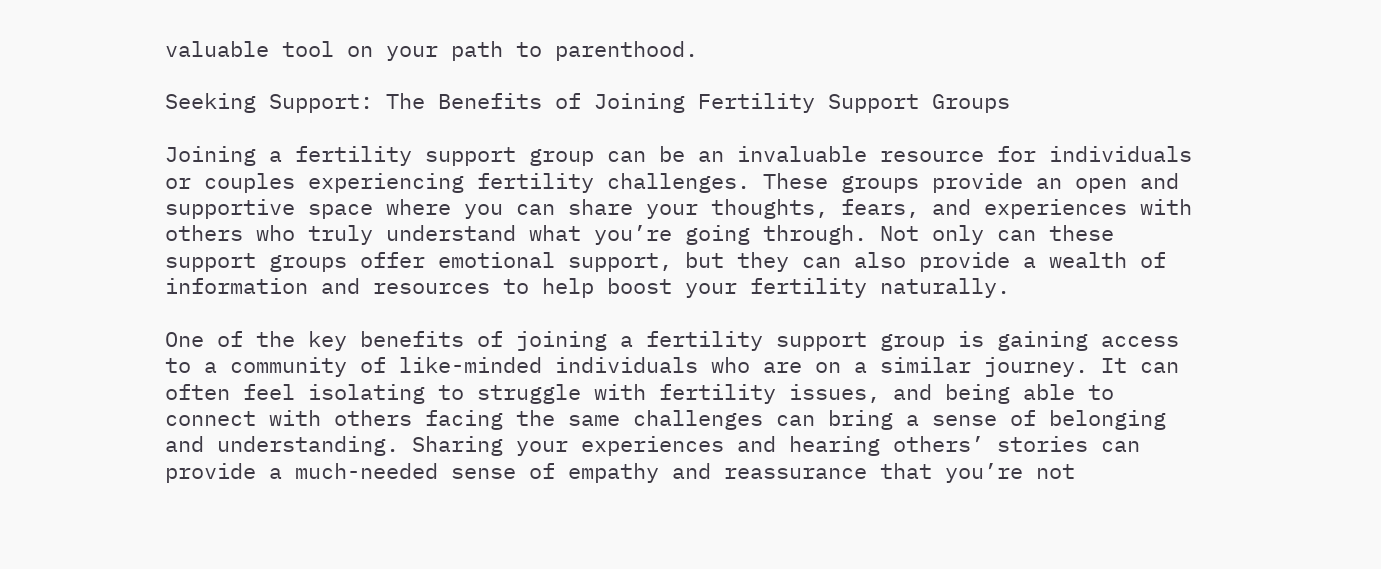valuable tool on your path to parenthood.

Seeking Support: The Benefits of Joining Fertility Support Groups

Joining a fertility support group can be an invaluable resource for individuals or couples experiencing fertility challenges. These groups provide an open and supportive space where you can share your thoughts, fears, and experiences with others who truly understand what you’re going through. Not only can these support groups offer emotional support, but they can also provide a wealth of information and resources to help boost your fertility naturally.

One of the key benefits of joining a fertility support group is gaining access to a community of like-minded individuals who are on a similar journey. It can often feel isolating to struggle with fertility issues, and being able to connect with others facing the same challenges can bring a sense of belonging and understanding. Sharing your experiences and hearing others’ stories can provide a much-needed sense of empathy and reassurance that you’re not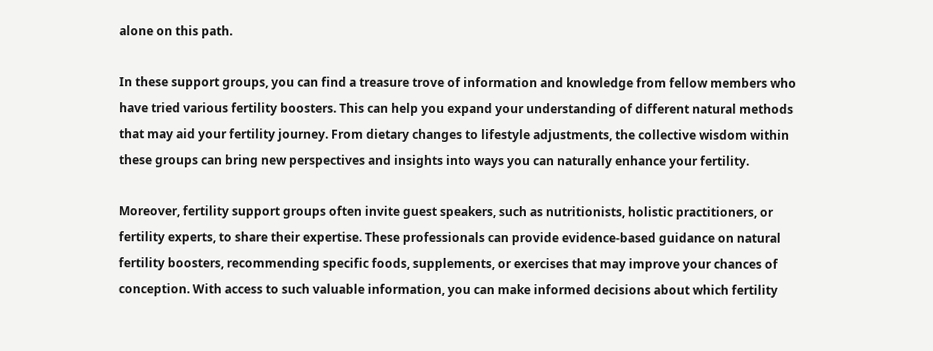alone on this path.

In these support groups, you can find a treasure trove of information and knowledge from fellow members who have tried various fertility boosters. This can help you expand your understanding of different natural methods that may aid your fertility journey. From dietary changes to lifestyle adjustments, the collective wisdom within these groups can bring new perspectives and insights into ways you can naturally enhance your fertility.

Moreover, fertility support groups often invite guest speakers, such as nutritionists, holistic practitioners, or fertility experts, to share their expertise. These professionals can provide evidence-based guidance on natural fertility boosters, recommending specific foods, supplements, or exercises that may improve your chances of conception. With access to such valuable information, you can make informed decisions about which fertility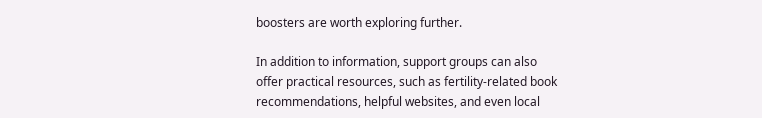boosters are worth exploring further.

In addition to information, support groups can also offer practical resources, such as fertility-related book recommendations, helpful websites, and even local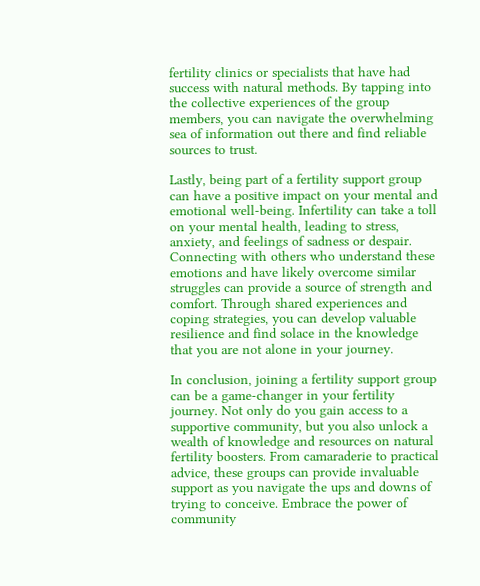fertility clinics or specialists that have had success with natural methods. By tapping into the collective experiences of the group members, you can navigate the overwhelming sea of information out there and find reliable sources to trust.

Lastly, being part of a fertility support group can have a positive impact on your mental and emotional well-being. Infertility can take a toll on your mental health, leading to stress, anxiety, and feelings of sadness or despair. Connecting with others who understand these emotions and have likely overcome similar struggles can provide a source of strength and comfort. Through shared experiences and coping strategies, you can develop valuable resilience and find solace in the knowledge that you are not alone in your journey.

In conclusion, joining a fertility support group can be a game-changer in your fertility journey. Not only do you gain access to a supportive community, but you also unlock a wealth of knowledge and resources on natural fertility boosters. From camaraderie to practical advice, these groups can provide invaluable support as you navigate the ups and downs of trying to conceive. Embrace the power of community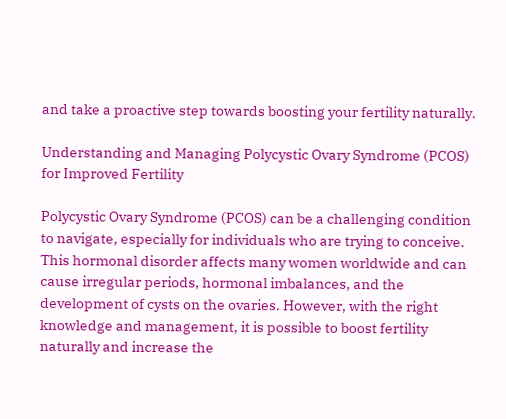and take a proactive step towards boosting your fertility naturally.

Understanding and Managing Polycystic Ovary Syndrome (PCOS) for Improved Fertility

Polycystic Ovary Syndrome (PCOS) can be a challenging condition to navigate, especially for individuals who are trying to conceive. This hormonal disorder affects many women worldwide and can cause irregular periods, hormonal imbalances, and the development of cysts on the ovaries. However, with the right knowledge and management, it is possible to boost fertility naturally and increase the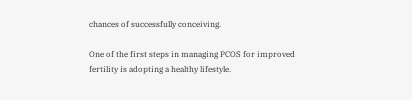chances of successfully conceiving.

One of the first steps in managing PCOS for improved fertility is adopting a healthy lifestyle.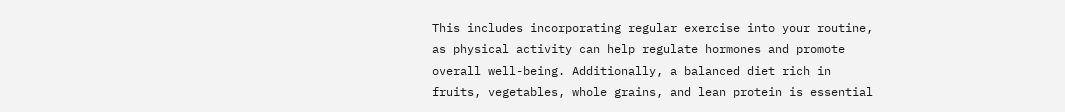This includes incorporating regular exercise into your routine, as physical activity can help regulate hormones and promote overall well-being. Additionally, a balanced diet rich in fruits, vegetables, whole grains, and lean protein is essential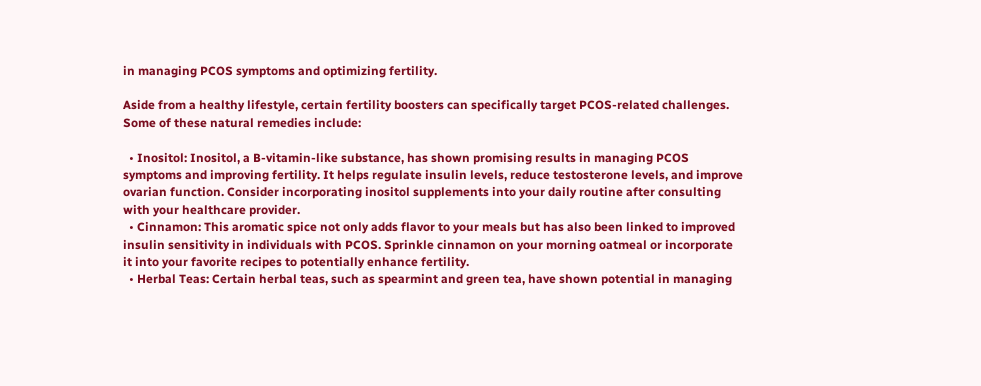in managing PCOS symptoms and optimizing fertility.

Aside from a healthy lifestyle, certain fertility boosters can specifically target PCOS-related challenges. Some of these natural remedies include:

  • Inositol: Inositol, a B-vitamin-like substance, has shown promising results in managing PCOS symptoms and improving fertility. It helps regulate insulin levels, reduce testosterone levels, and improve ovarian function. Consider incorporating inositol supplements into your daily routine after consulting with your healthcare provider.
  • Cinnamon: This aromatic spice not only adds flavor to your meals but has also been linked to improved insulin sensitivity in individuals with PCOS. Sprinkle cinnamon on your morning oatmeal or incorporate it into your favorite recipes to potentially enhance fertility.
  • Herbal Teas: Certain herbal teas, such as spearmint and green tea, have shown potential in managing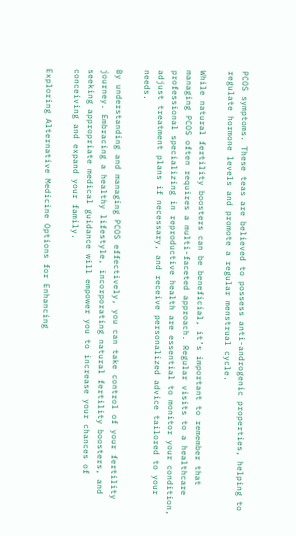PCOS symptoms. These teas are believed to possess anti-androgenic properties, helping to regulate hormone levels and promote a regular menstrual cycle.

While natural fertility boosters can be beneficial, it’s important to remember that managing PCOS often requires a multi-faceted approach. Regular visits to a healthcare professional specializing in reproductive health are essential to monitor your condition, adjust treatment plans if necessary, and receive personalized advice tailored to your needs.

By understanding and managing PCOS effectively, you can take control of your fertility journey. Embracing a healthy lifestyle, incorporating natural fertility boosters, and seeking appropriate medical guidance will empower you to increase your chances of conceiving and expand your family.

Exploring Alternative Medicine Options for Enhancing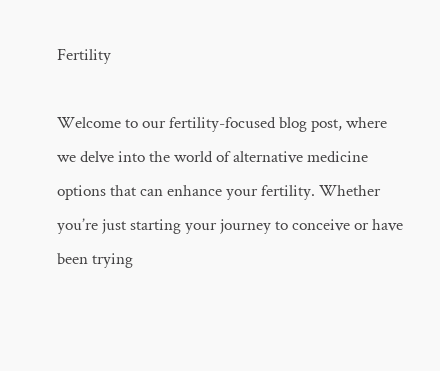Fertility

Welcome to our fertility-focused blog post, where we delve into the world of alternative medicine options that can enhance your fertility. Whether you’re just starting your journey to conceive or have been trying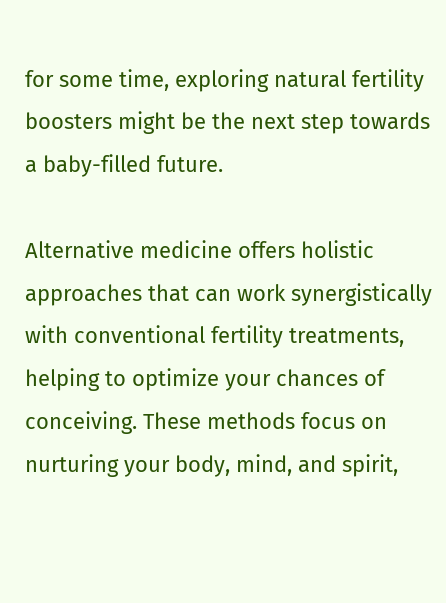for some time, exploring natural fertility boosters might be the next step towards a baby-filled future.

Alternative medicine offers holistic approaches that can work synergistically with conventional fertility treatments, helping to optimize your chances of conceiving. These methods focus on nurturing your body, mind, and spirit,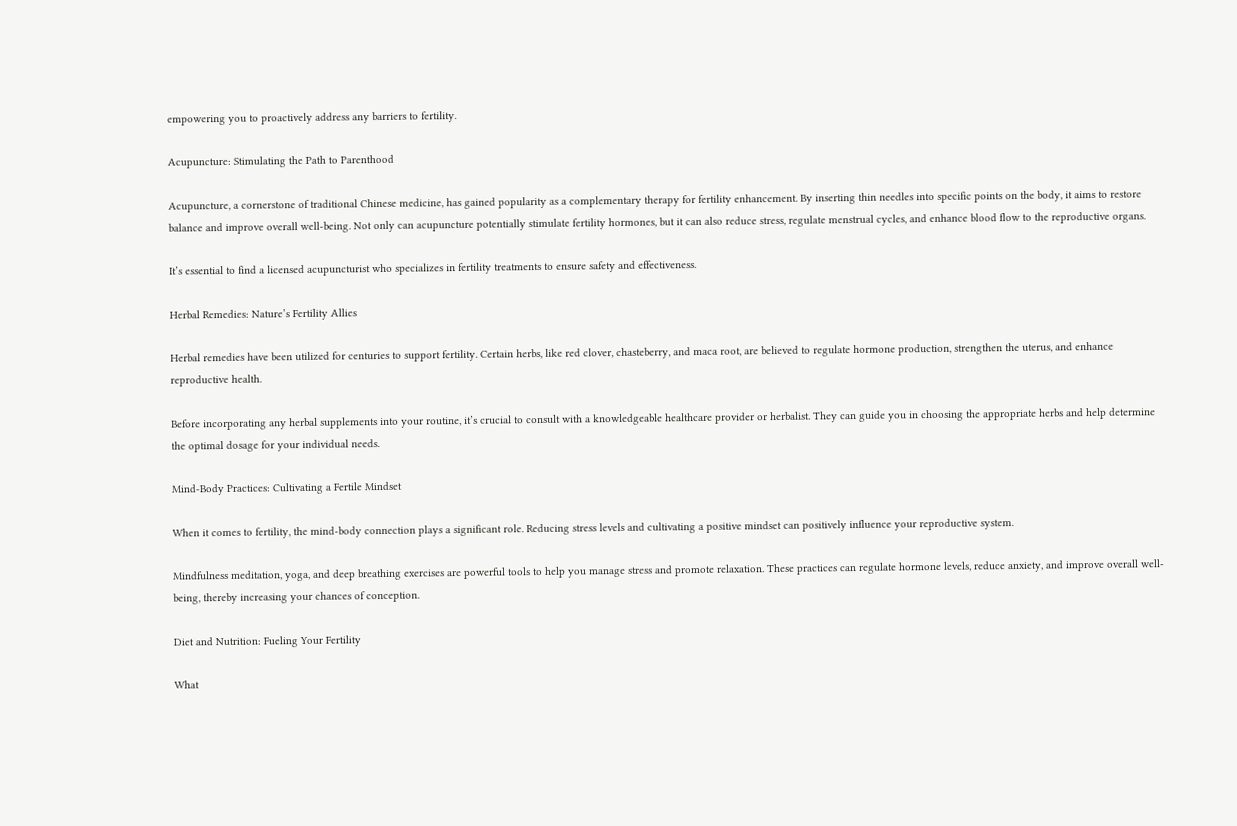empowering you to proactively address any barriers to fertility.

Acupuncture: Stimulating the Path to Parenthood

Acupuncture, a cornerstone of traditional Chinese medicine, has gained popularity as a complementary therapy for fertility enhancement. By inserting thin needles into specific points on the body, it aims to restore balance and improve overall well-being. Not only can acupuncture potentially stimulate fertility hormones, but it can also reduce stress, regulate menstrual cycles, and enhance blood flow to the reproductive organs.

It’s essential to find a licensed acupuncturist who specializes in fertility treatments to ensure safety and effectiveness.

Herbal Remedies: Nature’s Fertility Allies

Herbal remedies have been utilized for centuries to support fertility. Certain herbs, like red clover, chasteberry, and maca root, are believed to regulate hormone production, strengthen the uterus, and enhance reproductive health.

Before incorporating any herbal supplements into your routine, it’s crucial to consult with a knowledgeable healthcare provider or herbalist. They can guide you in choosing the appropriate herbs and help determine the optimal dosage for your individual needs.

Mind-Body Practices: Cultivating a Fertile Mindset

When it comes to fertility, the mind-body connection plays a significant role. Reducing stress levels and cultivating a positive mindset can positively influence your reproductive system.

Mindfulness meditation, yoga, and deep breathing exercises are powerful tools to help you manage stress and promote relaxation. These practices can regulate hormone levels, reduce anxiety, and improve overall well-being, thereby increasing your chances of conception.

Diet and Nutrition: Fueling Your Fertility

What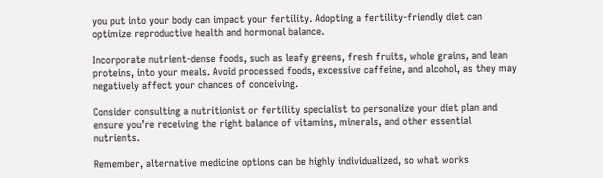you put into your body can impact your fertility. Adopting a fertility-friendly diet can optimize reproductive health and hormonal balance.

Incorporate nutrient-dense foods, such as leafy greens, fresh fruits, whole grains, and lean proteins, into your meals. Avoid processed foods, excessive caffeine, and alcohol, as they may negatively affect your chances of conceiving.

Consider consulting a nutritionist or fertility specialist to personalize your diet plan and ensure you’re receiving the right balance of vitamins, minerals, and other essential nutrients.

Remember, alternative medicine options can be highly individualized, so what works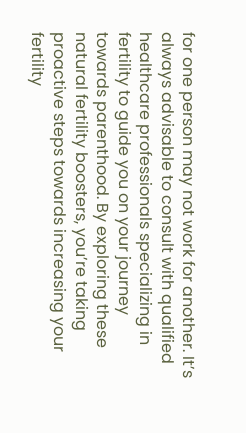for one person may not work for another. It’s always advisable to consult with qualified healthcare professionals specializing in fertility to guide you on your journey towards parenthood. By exploring these natural fertility boosters, you’re taking proactive steps towards increasing your fertility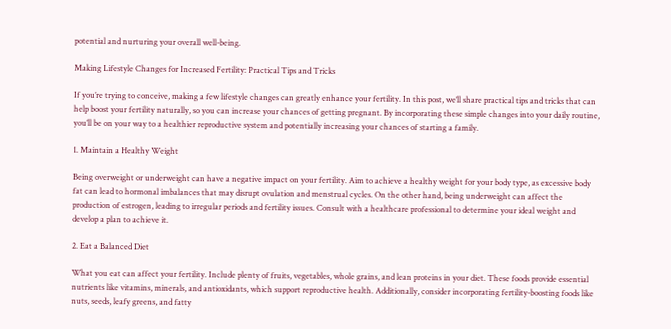potential and nurturing your overall well-being.

Making Lifestyle Changes for Increased Fertility: Practical Tips and Tricks

If you’re trying to conceive, making a few lifestyle changes can greatly enhance your fertility. In this post, we’ll share practical tips and tricks that can help boost your fertility naturally, so you can increase your chances of getting pregnant. By incorporating these simple changes into your daily routine, you’ll be on your way to a healthier reproductive system and potentially increasing your chances of starting a family.

1. Maintain a Healthy Weight

Being overweight or underweight can have a negative impact on your fertility. Aim to achieve a healthy weight for your body type, as excessive body fat can lead to hormonal imbalances that may disrupt ovulation and menstrual cycles. On the other hand, being underweight can affect the production of estrogen, leading to irregular periods and fertility issues. Consult with a healthcare professional to determine your ideal weight and develop a plan to achieve it.

2. Eat a Balanced Diet

What you eat can affect your fertility. Include plenty of fruits, vegetables, whole grains, and lean proteins in your diet. These foods provide essential nutrients like vitamins, minerals, and antioxidants, which support reproductive health. Additionally, consider incorporating fertility-boosting foods like nuts, seeds, leafy greens, and fatty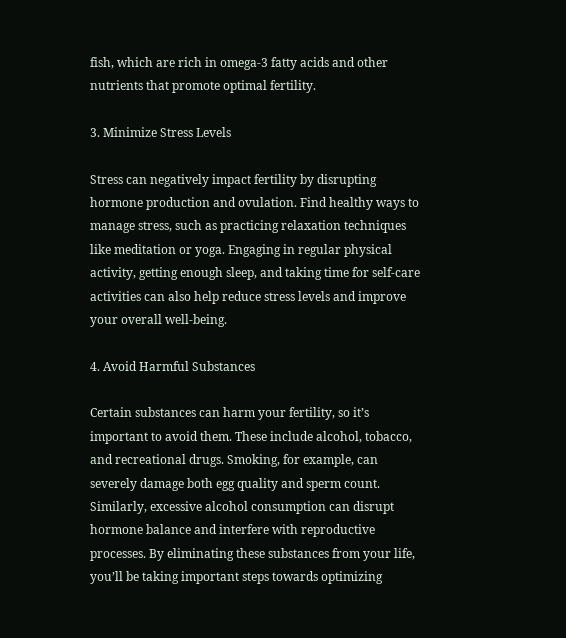fish, which are rich in omega-3 fatty acids and other nutrients that promote optimal fertility.

3. Minimize Stress Levels

Stress can negatively impact fertility by disrupting hormone production and ovulation. Find healthy ways to manage stress, such as practicing relaxation techniques like meditation or yoga. Engaging in regular physical activity, getting enough sleep, and taking time for self-care activities can also help reduce stress levels and improve your overall well-being.

4. Avoid Harmful Substances

Certain substances can harm your fertility, so it’s important to avoid them. These include alcohol, tobacco, and recreational drugs. Smoking, for example, can severely damage both egg quality and sperm count. Similarly, excessive alcohol consumption can disrupt hormone balance and interfere with reproductive processes. By eliminating these substances from your life, you’ll be taking important steps towards optimizing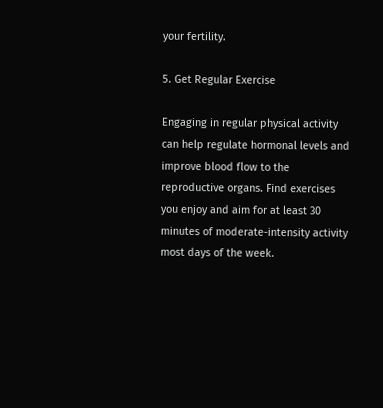your fertility.

5. Get Regular Exercise

Engaging in regular physical activity can help regulate hormonal levels and improve blood flow to the reproductive organs. Find exercises you enjoy and aim for at least 30 minutes of moderate-intensity activity most days of the week.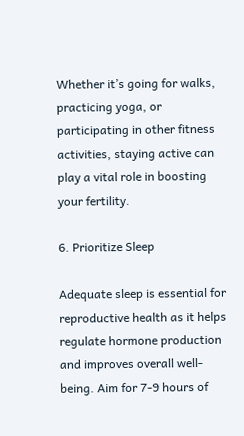Whether it’s going for walks, practicing yoga, or participating in other fitness activities, staying active can play a vital role in boosting your fertility.

6. Prioritize Sleep

Adequate sleep is essential for reproductive health as it helps regulate hormone production and improves overall well-being. Aim for 7-9 hours of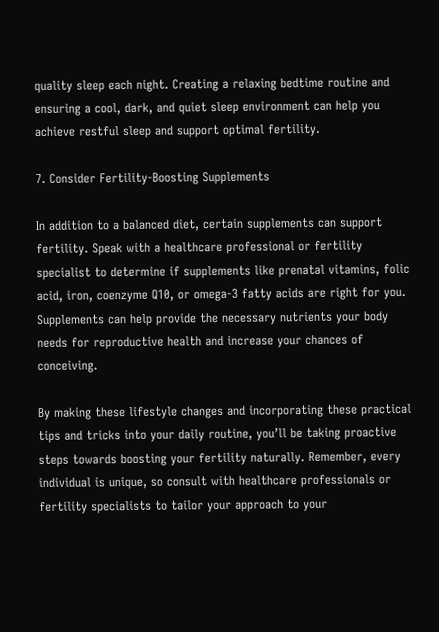quality sleep each night. Creating a relaxing bedtime routine and ensuring a cool, dark, and quiet sleep environment can help you achieve restful sleep and support optimal fertility.

7. Consider Fertility-Boosting Supplements

In addition to a balanced diet, certain supplements can support fertility. Speak with a healthcare professional or fertility specialist to determine if supplements like prenatal vitamins, folic acid, iron, coenzyme Q10, or omega-3 fatty acids are right for you. Supplements can help provide the necessary nutrients your body needs for reproductive health and increase your chances of conceiving.

By making these lifestyle changes and incorporating these practical tips and tricks into your daily routine, you’ll be taking proactive steps towards boosting your fertility naturally. Remember, every individual is unique, so consult with healthcare professionals or fertility specialists to tailor your approach to your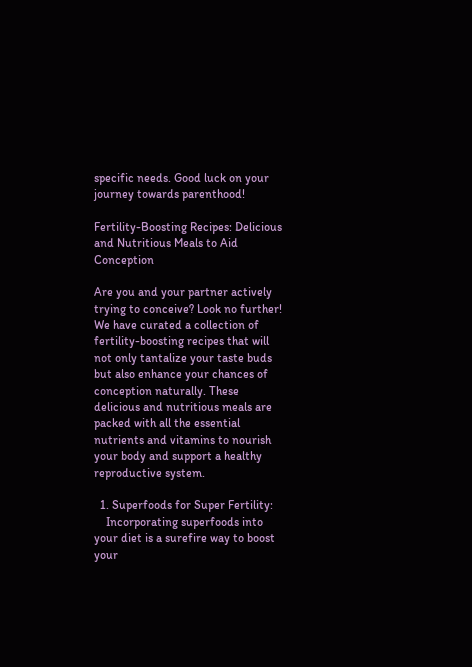specific needs. Good luck on your journey towards parenthood!

Fertility-Boosting Recipes: Delicious and Nutritious Meals to Aid Conception

Are you and your partner actively trying to conceive? Look no further! We have curated a collection of fertility-boosting recipes that will not only tantalize your taste buds but also enhance your chances of conception naturally. These delicious and nutritious meals are packed with all the essential nutrients and vitamins to nourish your body and support a healthy reproductive system.

  1. Superfoods for Super Fertility:
    Incorporating superfoods into your diet is a surefire way to boost your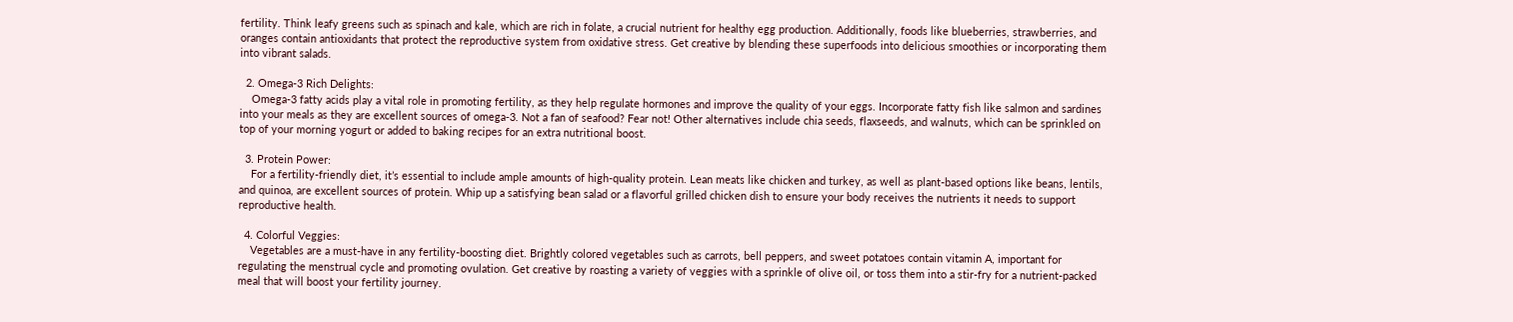fertility. Think leafy greens such as spinach and kale, which are rich in folate, a crucial nutrient for healthy egg production. Additionally, foods like blueberries, strawberries, and oranges contain antioxidants that protect the reproductive system from oxidative stress. Get creative by blending these superfoods into delicious smoothies or incorporating them into vibrant salads.

  2. Omega-3 Rich Delights:
    Omega-3 fatty acids play a vital role in promoting fertility, as they help regulate hormones and improve the quality of your eggs. Incorporate fatty fish like salmon and sardines into your meals as they are excellent sources of omega-3. Not a fan of seafood? Fear not! Other alternatives include chia seeds, flaxseeds, and walnuts, which can be sprinkled on top of your morning yogurt or added to baking recipes for an extra nutritional boost.

  3. Protein Power:
    For a fertility-friendly diet, it’s essential to include ample amounts of high-quality protein. Lean meats like chicken and turkey, as well as plant-based options like beans, lentils, and quinoa, are excellent sources of protein. Whip up a satisfying bean salad or a flavorful grilled chicken dish to ensure your body receives the nutrients it needs to support reproductive health.

  4. Colorful Veggies:
    Vegetables are a must-have in any fertility-boosting diet. Brightly colored vegetables such as carrots, bell peppers, and sweet potatoes contain vitamin A, important for regulating the menstrual cycle and promoting ovulation. Get creative by roasting a variety of veggies with a sprinkle of olive oil, or toss them into a stir-fry for a nutrient-packed meal that will boost your fertility journey.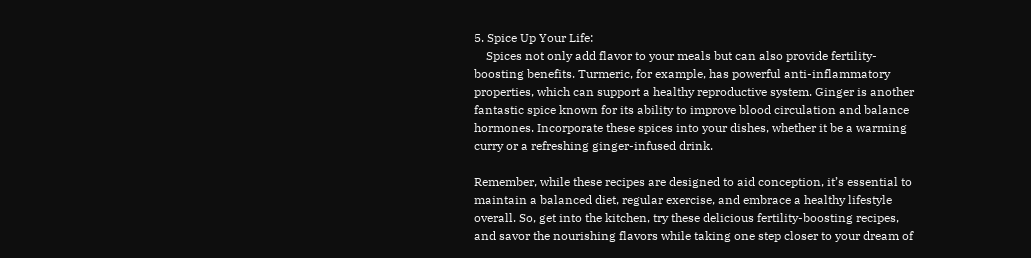5. Spice Up Your Life:
    Spices not only add flavor to your meals but can also provide fertility-boosting benefits. Turmeric, for example, has powerful anti-inflammatory properties, which can support a healthy reproductive system. Ginger is another fantastic spice known for its ability to improve blood circulation and balance hormones. Incorporate these spices into your dishes, whether it be a warming curry or a refreshing ginger-infused drink.

Remember, while these recipes are designed to aid conception, it’s essential to maintain a balanced diet, regular exercise, and embrace a healthy lifestyle overall. So, get into the kitchen, try these delicious fertility-boosting recipes, and savor the nourishing flavors while taking one step closer to your dream of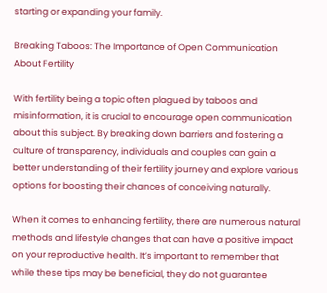starting or expanding your family.

Breaking Taboos: The Importance of Open Communication About Fertility

With fertility being a topic often plagued by taboos and misinformation, it is crucial to encourage open communication about this subject. By breaking down barriers and fostering a culture of transparency, individuals and couples can gain a better understanding of their fertility journey and explore various options for boosting their chances of conceiving naturally.

When it comes to enhancing fertility, there are numerous natural methods and lifestyle changes that can have a positive impact on your reproductive health. It’s important to remember that while these tips may be beneficial, they do not guarantee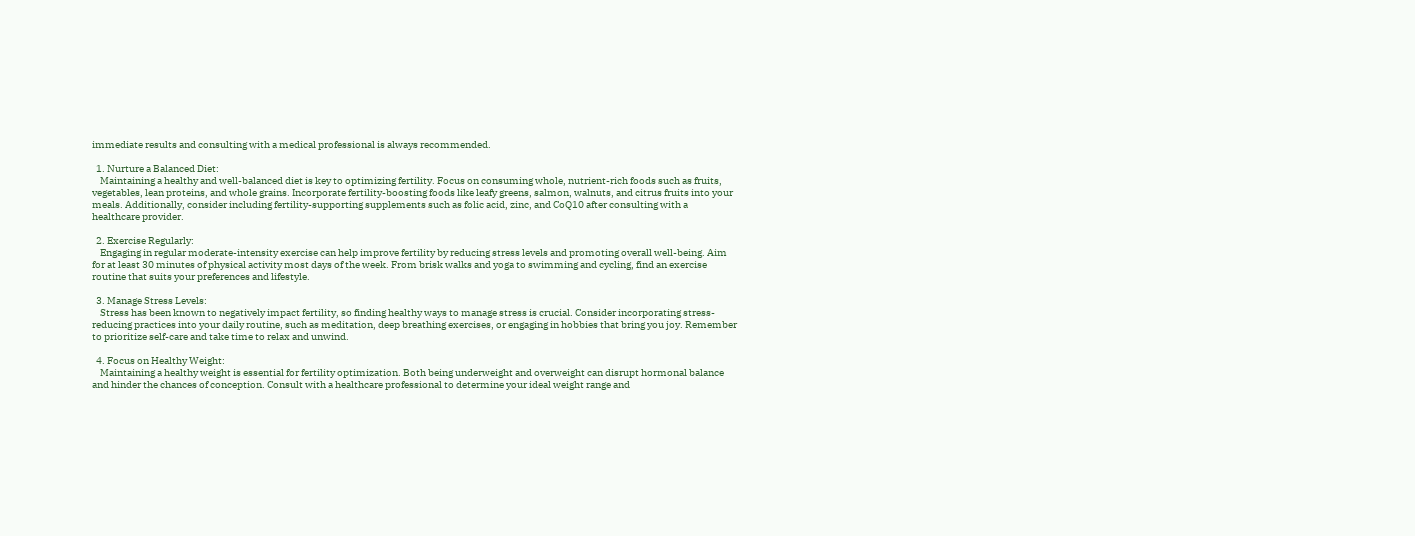immediate results and consulting with a medical professional is always recommended.

  1. Nurture a Balanced Diet:
    Maintaining a healthy and well-balanced diet is key to optimizing fertility. Focus on consuming whole, nutrient-rich foods such as fruits, vegetables, lean proteins, and whole grains. Incorporate fertility-boosting foods like leafy greens, salmon, walnuts, and citrus fruits into your meals. Additionally, consider including fertility-supporting supplements such as folic acid, zinc, and CoQ10 after consulting with a healthcare provider.

  2. Exercise Regularly:
    Engaging in regular moderate-intensity exercise can help improve fertility by reducing stress levels and promoting overall well-being. Aim for at least 30 minutes of physical activity most days of the week. From brisk walks and yoga to swimming and cycling, find an exercise routine that suits your preferences and lifestyle.

  3. Manage Stress Levels:
    Stress has been known to negatively impact fertility, so finding healthy ways to manage stress is crucial. Consider incorporating stress-reducing practices into your daily routine, such as meditation, deep breathing exercises, or engaging in hobbies that bring you joy. Remember to prioritize self-care and take time to relax and unwind.

  4. Focus on Healthy Weight:
    Maintaining a healthy weight is essential for fertility optimization. Both being underweight and overweight can disrupt hormonal balance and hinder the chances of conception. Consult with a healthcare professional to determine your ideal weight range and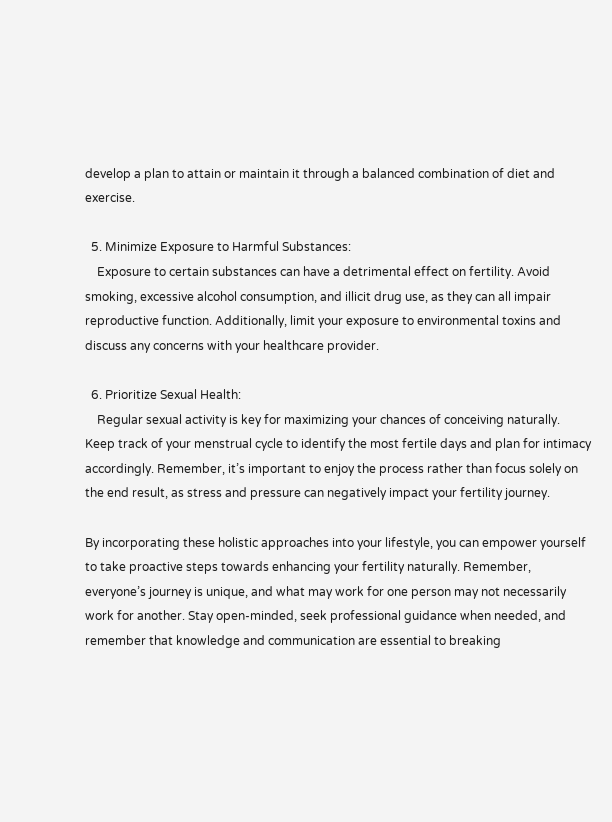develop a plan to attain or maintain it through a balanced combination of diet and exercise.

  5. Minimize Exposure to Harmful Substances:
    Exposure to certain substances can have a detrimental effect on fertility. Avoid smoking, excessive alcohol consumption, and illicit drug use, as they can all impair reproductive function. Additionally, limit your exposure to environmental toxins and discuss any concerns with your healthcare provider.

  6. Prioritize Sexual Health:
    Regular sexual activity is key for maximizing your chances of conceiving naturally. Keep track of your menstrual cycle to identify the most fertile days and plan for intimacy accordingly. Remember, it’s important to enjoy the process rather than focus solely on the end result, as stress and pressure can negatively impact your fertility journey.

By incorporating these holistic approaches into your lifestyle, you can empower yourself to take proactive steps towards enhancing your fertility naturally. Remember, everyone’s journey is unique, and what may work for one person may not necessarily work for another. Stay open-minded, seek professional guidance when needed, and remember that knowledge and communication are essential to breaking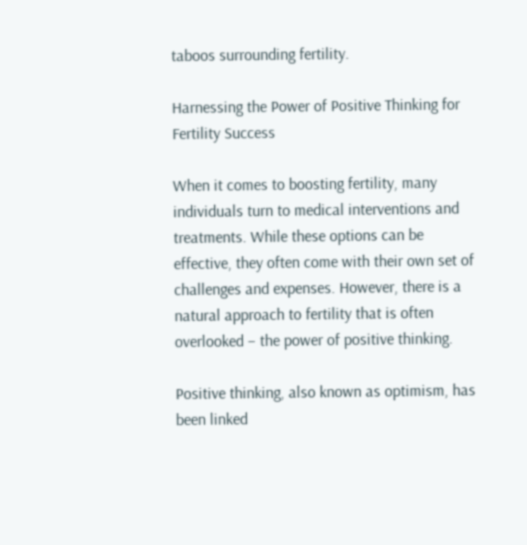taboos surrounding fertility.

Harnessing the Power of Positive Thinking for Fertility Success

When it comes to boosting fertility, many individuals turn to medical interventions and treatments. While these options can be effective, they often come with their own set of challenges and expenses. However, there is a natural approach to fertility that is often overlooked – the power of positive thinking.

Positive thinking, also known as optimism, has been linked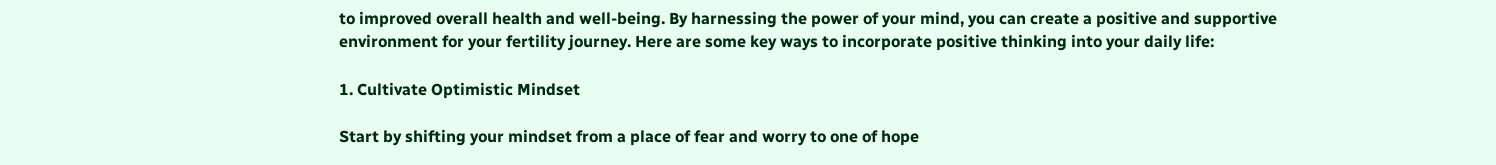to improved overall health and well-being. By harnessing the power of your mind, you can create a positive and supportive environment for your fertility journey. Here are some key ways to incorporate positive thinking into your daily life:

1. Cultivate Optimistic Mindset

Start by shifting your mindset from a place of fear and worry to one of hope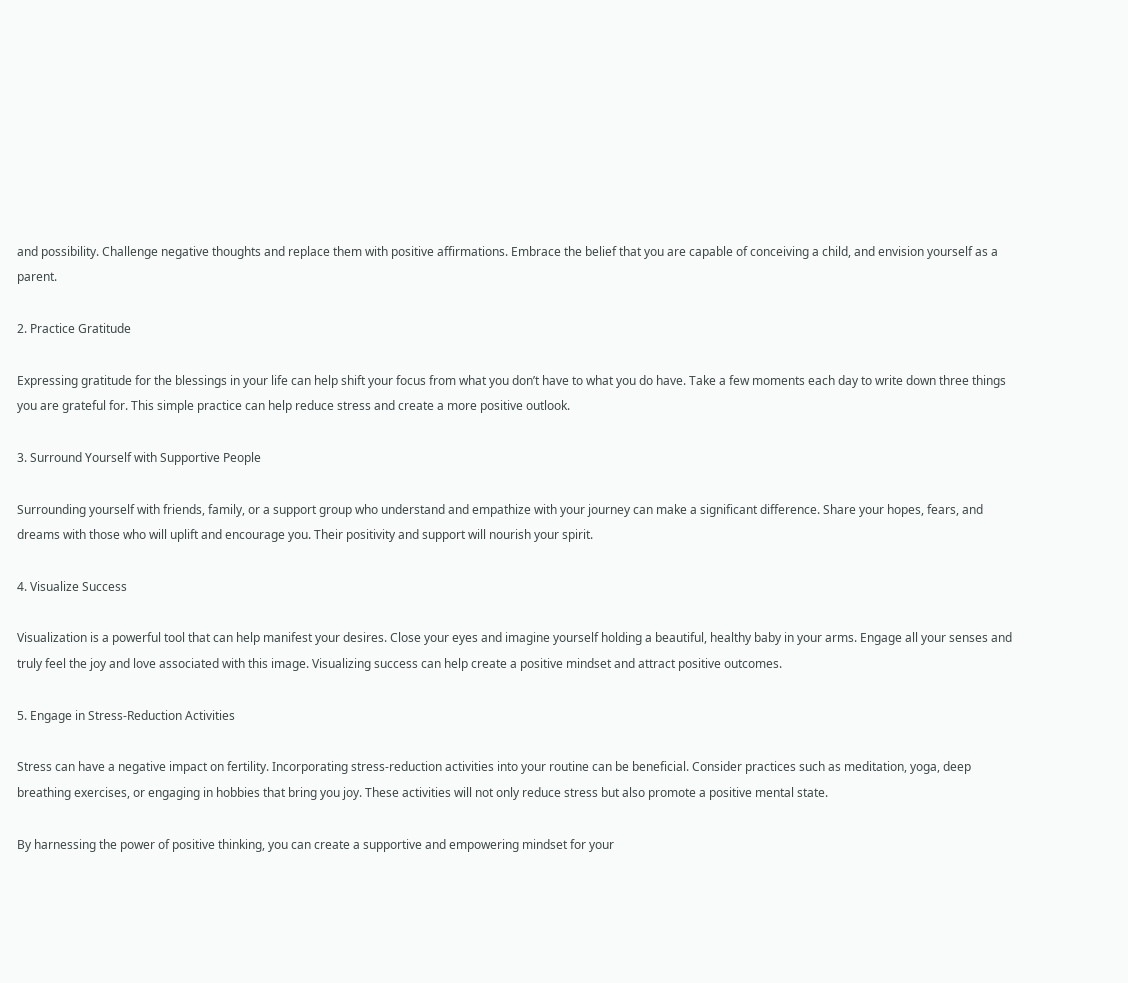and possibility. Challenge negative thoughts and replace them with positive affirmations. Embrace the belief that you are capable of conceiving a child, and envision yourself as a parent.

2. Practice Gratitude

Expressing gratitude for the blessings in your life can help shift your focus from what you don’t have to what you do have. Take a few moments each day to write down three things you are grateful for. This simple practice can help reduce stress and create a more positive outlook.

3. Surround Yourself with Supportive People

Surrounding yourself with friends, family, or a support group who understand and empathize with your journey can make a significant difference. Share your hopes, fears, and dreams with those who will uplift and encourage you. Their positivity and support will nourish your spirit.

4. Visualize Success

Visualization is a powerful tool that can help manifest your desires. Close your eyes and imagine yourself holding a beautiful, healthy baby in your arms. Engage all your senses and truly feel the joy and love associated with this image. Visualizing success can help create a positive mindset and attract positive outcomes.

5. Engage in Stress-Reduction Activities

Stress can have a negative impact on fertility. Incorporating stress-reduction activities into your routine can be beneficial. Consider practices such as meditation, yoga, deep breathing exercises, or engaging in hobbies that bring you joy. These activities will not only reduce stress but also promote a positive mental state.

By harnessing the power of positive thinking, you can create a supportive and empowering mindset for your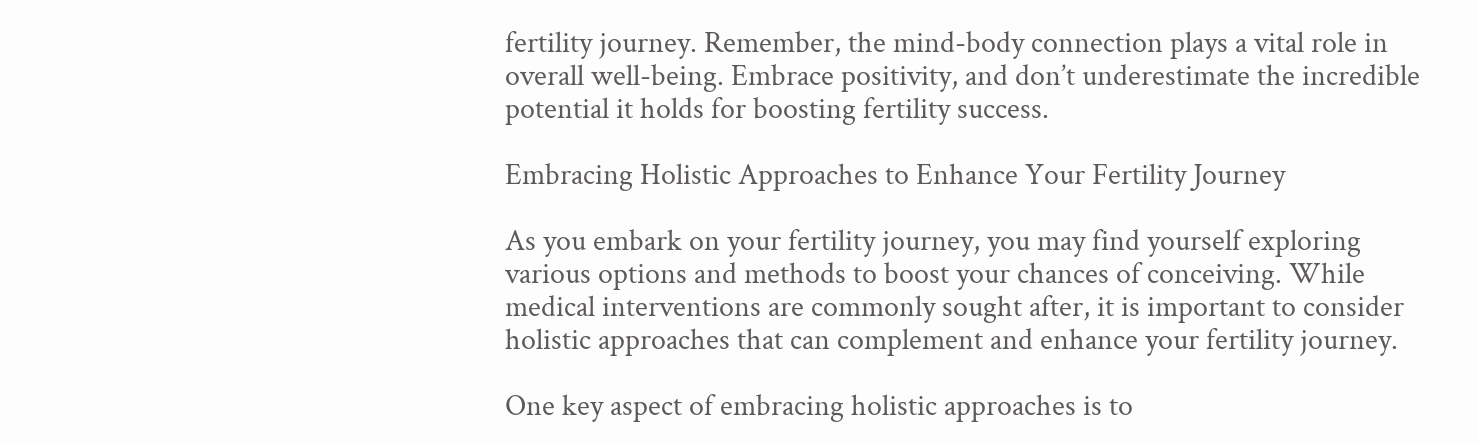fertility journey. Remember, the mind-body connection plays a vital role in overall well-being. Embrace positivity, and don’t underestimate the incredible potential it holds for boosting fertility success.

Embracing Holistic Approaches to Enhance Your Fertility Journey

As you embark on your fertility journey, you may find yourself exploring various options and methods to boost your chances of conceiving. While medical interventions are commonly sought after, it is important to consider holistic approaches that can complement and enhance your fertility journey.

One key aspect of embracing holistic approaches is to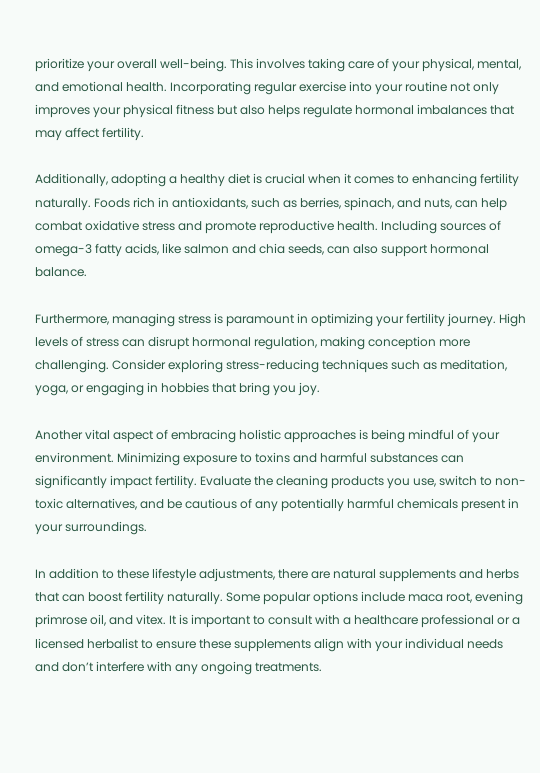prioritize your overall well-being. This involves taking care of your physical, mental, and emotional health. Incorporating regular exercise into your routine not only improves your physical fitness but also helps regulate hormonal imbalances that may affect fertility.

Additionally, adopting a healthy diet is crucial when it comes to enhancing fertility naturally. Foods rich in antioxidants, such as berries, spinach, and nuts, can help combat oxidative stress and promote reproductive health. Including sources of omega-3 fatty acids, like salmon and chia seeds, can also support hormonal balance.

Furthermore, managing stress is paramount in optimizing your fertility journey. High levels of stress can disrupt hormonal regulation, making conception more challenging. Consider exploring stress-reducing techniques such as meditation, yoga, or engaging in hobbies that bring you joy.

Another vital aspect of embracing holistic approaches is being mindful of your environment. Minimizing exposure to toxins and harmful substances can significantly impact fertility. Evaluate the cleaning products you use, switch to non-toxic alternatives, and be cautious of any potentially harmful chemicals present in your surroundings.

In addition to these lifestyle adjustments, there are natural supplements and herbs that can boost fertility naturally. Some popular options include maca root, evening primrose oil, and vitex. It is important to consult with a healthcare professional or a licensed herbalist to ensure these supplements align with your individual needs and don’t interfere with any ongoing treatments.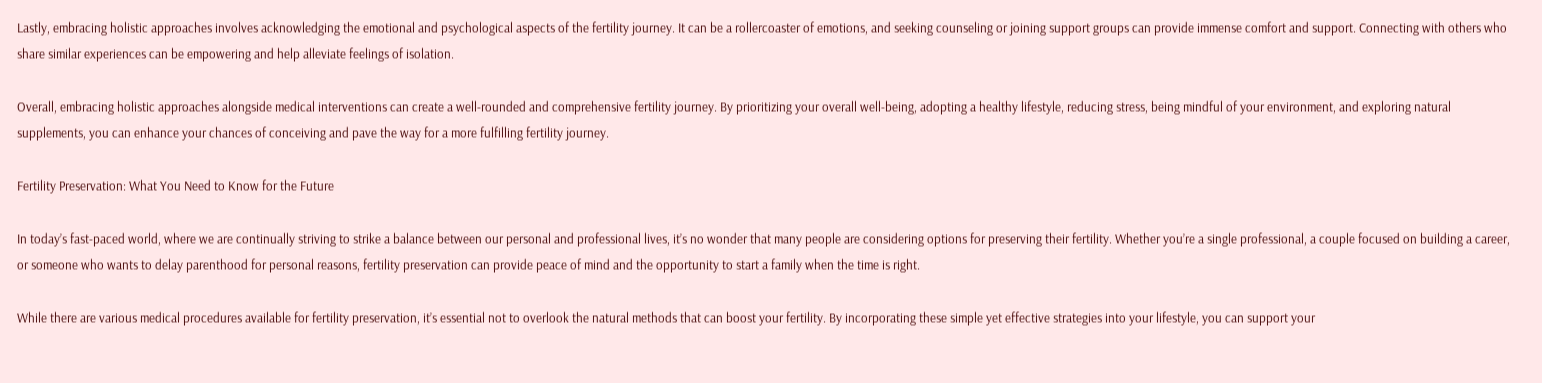Lastly, embracing holistic approaches involves acknowledging the emotional and psychological aspects of the fertility journey. It can be a rollercoaster of emotions, and seeking counseling or joining support groups can provide immense comfort and support. Connecting with others who share similar experiences can be empowering and help alleviate feelings of isolation.

Overall, embracing holistic approaches alongside medical interventions can create a well-rounded and comprehensive fertility journey. By prioritizing your overall well-being, adopting a healthy lifestyle, reducing stress, being mindful of your environment, and exploring natural supplements, you can enhance your chances of conceiving and pave the way for a more fulfilling fertility journey.

Fertility Preservation: What You Need to Know for the Future

In today’s fast-paced world, where we are continually striving to strike a balance between our personal and professional lives, it’s no wonder that many people are considering options for preserving their fertility. Whether you’re a single professional, a couple focused on building a career, or someone who wants to delay parenthood for personal reasons, fertility preservation can provide peace of mind and the opportunity to start a family when the time is right.

While there are various medical procedures available for fertility preservation, it’s essential not to overlook the natural methods that can boost your fertility. By incorporating these simple yet effective strategies into your lifestyle, you can support your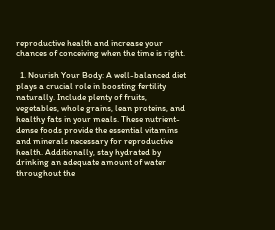reproductive health and increase your chances of conceiving when the time is right.

  1. Nourish Your Body: A well-balanced diet plays a crucial role in boosting fertility naturally. Include plenty of fruits, vegetables, whole grains, lean proteins, and healthy fats in your meals. These nutrient-dense foods provide the essential vitamins and minerals necessary for reproductive health. Additionally, stay hydrated by drinking an adequate amount of water throughout the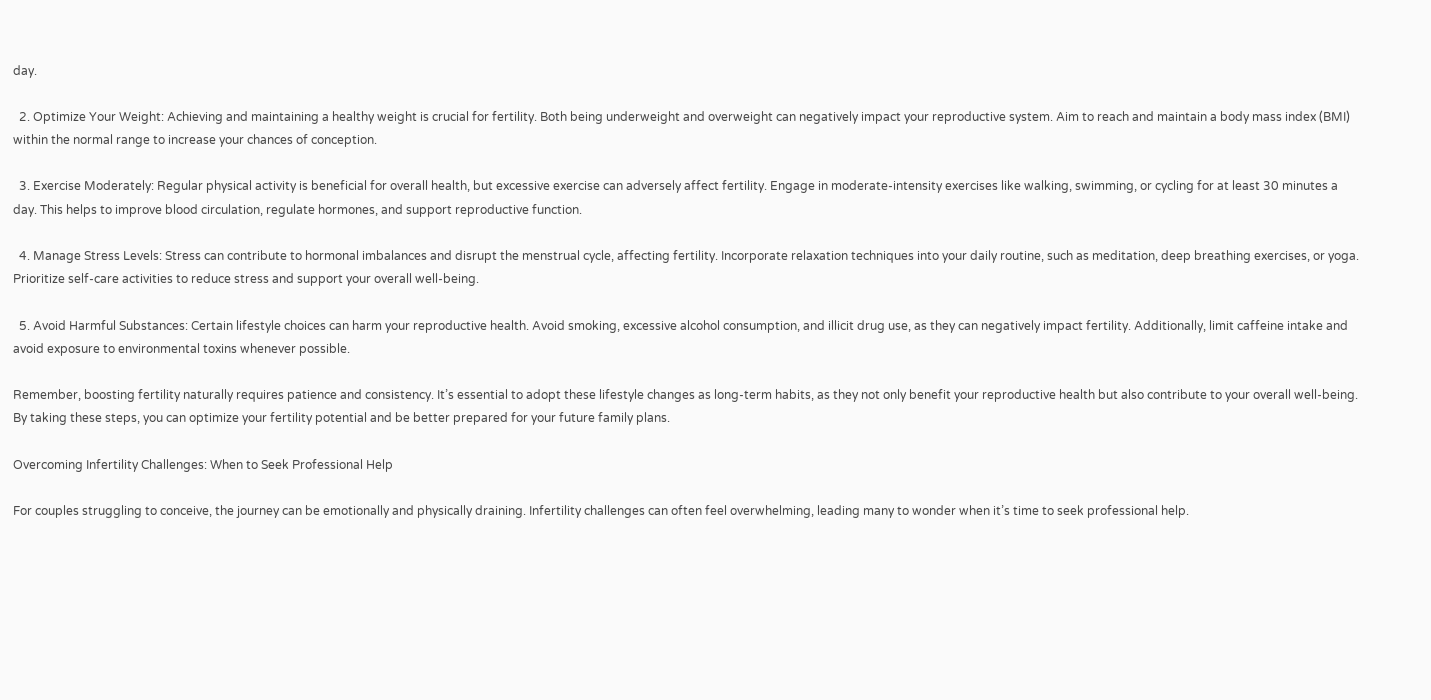day.

  2. Optimize Your Weight: Achieving and maintaining a healthy weight is crucial for fertility. Both being underweight and overweight can negatively impact your reproductive system. Aim to reach and maintain a body mass index (BMI) within the normal range to increase your chances of conception.

  3. Exercise Moderately: Regular physical activity is beneficial for overall health, but excessive exercise can adversely affect fertility. Engage in moderate-intensity exercises like walking, swimming, or cycling for at least 30 minutes a day. This helps to improve blood circulation, regulate hormones, and support reproductive function.

  4. Manage Stress Levels: Stress can contribute to hormonal imbalances and disrupt the menstrual cycle, affecting fertility. Incorporate relaxation techniques into your daily routine, such as meditation, deep breathing exercises, or yoga. Prioritize self-care activities to reduce stress and support your overall well-being.

  5. Avoid Harmful Substances: Certain lifestyle choices can harm your reproductive health. Avoid smoking, excessive alcohol consumption, and illicit drug use, as they can negatively impact fertility. Additionally, limit caffeine intake and avoid exposure to environmental toxins whenever possible.

Remember, boosting fertility naturally requires patience and consistency. It’s essential to adopt these lifestyle changes as long-term habits, as they not only benefit your reproductive health but also contribute to your overall well-being. By taking these steps, you can optimize your fertility potential and be better prepared for your future family plans.

Overcoming Infertility Challenges: When to Seek Professional Help

For couples struggling to conceive, the journey can be emotionally and physically draining. Infertility challenges can often feel overwhelming, leading many to wonder when it’s time to seek professional help.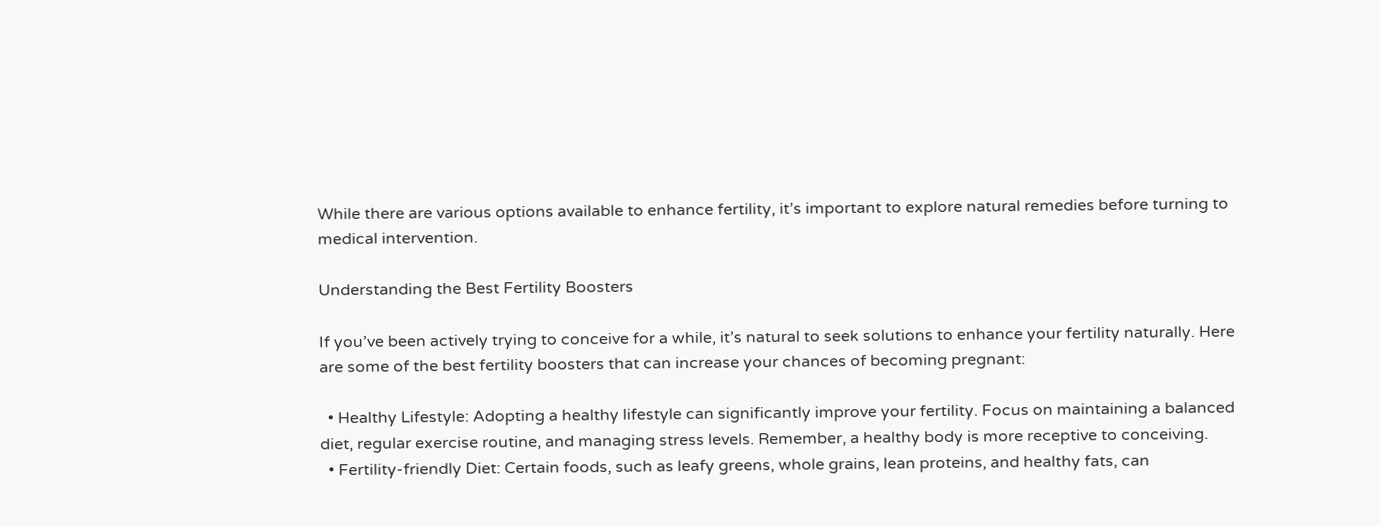While there are various options available to enhance fertility, it’s important to explore natural remedies before turning to medical intervention.

Understanding the Best Fertility Boosters

If you’ve been actively trying to conceive for a while, it’s natural to seek solutions to enhance your fertility naturally. Here are some of the best fertility boosters that can increase your chances of becoming pregnant:

  • Healthy Lifestyle: Adopting a healthy lifestyle can significantly improve your fertility. Focus on maintaining a balanced diet, regular exercise routine, and managing stress levels. Remember, a healthy body is more receptive to conceiving.
  • Fertility-friendly Diet: Certain foods, such as leafy greens, whole grains, lean proteins, and healthy fats, can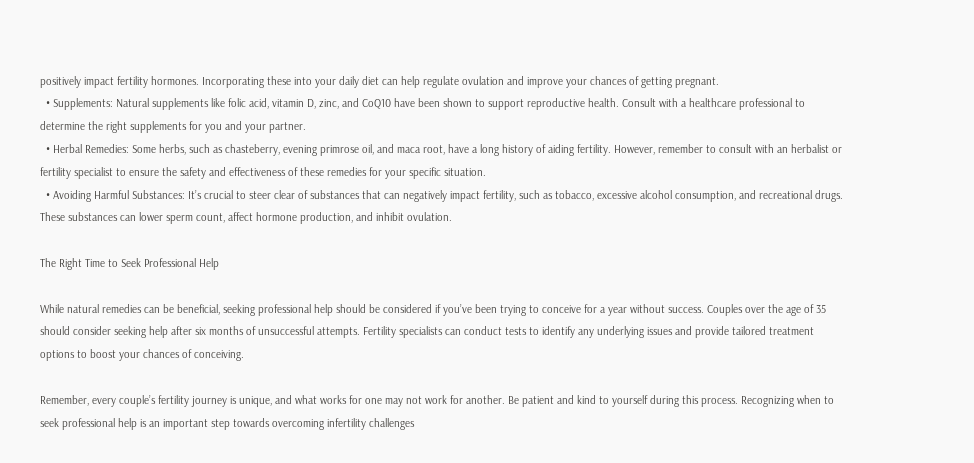positively impact fertility hormones. Incorporating these into your daily diet can help regulate ovulation and improve your chances of getting pregnant.
  • Supplements: Natural supplements like folic acid, vitamin D, zinc, and CoQ10 have been shown to support reproductive health. Consult with a healthcare professional to determine the right supplements for you and your partner.
  • Herbal Remedies: Some herbs, such as chasteberry, evening primrose oil, and maca root, have a long history of aiding fertility. However, remember to consult with an herbalist or fertility specialist to ensure the safety and effectiveness of these remedies for your specific situation.
  • Avoiding Harmful Substances: It’s crucial to steer clear of substances that can negatively impact fertility, such as tobacco, excessive alcohol consumption, and recreational drugs. These substances can lower sperm count, affect hormone production, and inhibit ovulation.

The Right Time to Seek Professional Help

While natural remedies can be beneficial, seeking professional help should be considered if you’ve been trying to conceive for a year without success. Couples over the age of 35 should consider seeking help after six months of unsuccessful attempts. Fertility specialists can conduct tests to identify any underlying issues and provide tailored treatment options to boost your chances of conceiving.

Remember, every couple’s fertility journey is unique, and what works for one may not work for another. Be patient and kind to yourself during this process. Recognizing when to seek professional help is an important step towards overcoming infertility challenges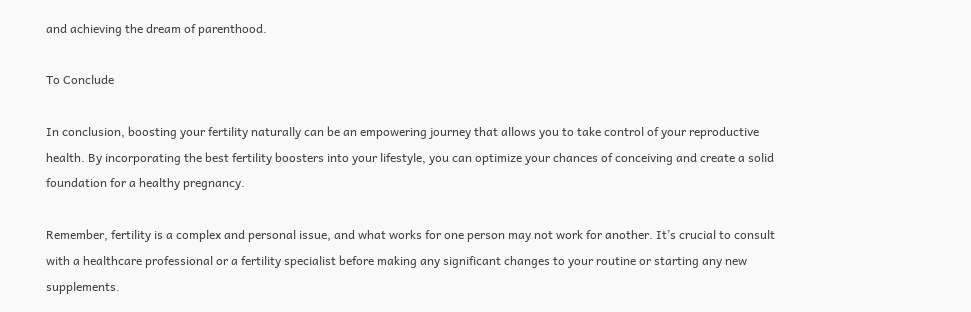and achieving the dream of parenthood.

To Conclude

In conclusion, boosting your fertility naturally can be an empowering journey that allows you to take control of your reproductive health. By incorporating the best fertility boosters into your lifestyle, you can optimize your chances of conceiving and create a solid foundation for a healthy pregnancy.

Remember, fertility is a complex and personal issue, and what works for one person may not work for another. It’s crucial to consult with a healthcare professional or a fertility specialist before making any significant changes to your routine or starting any new supplements.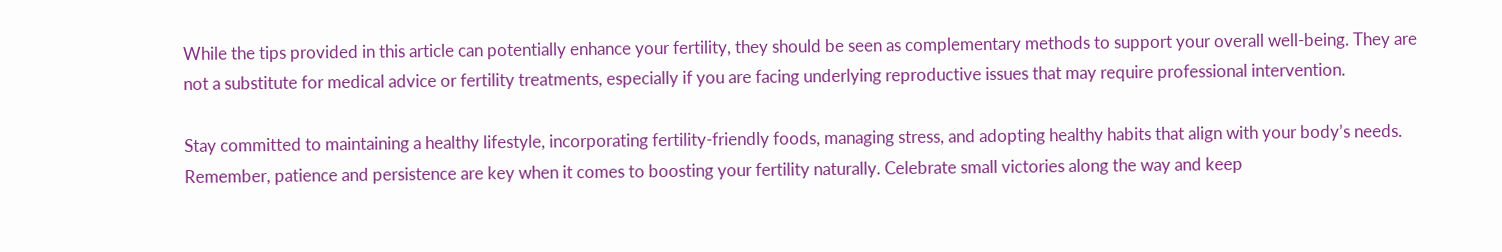While the tips provided in this article can potentially enhance your fertility, they should be seen as complementary methods to support your overall well-being. They are not a substitute for medical advice or fertility treatments, especially if you are facing underlying reproductive issues that may require professional intervention.

Stay committed to maintaining a healthy lifestyle, incorporating fertility-friendly foods, managing stress, and adopting healthy habits that align with your body’s needs. Remember, patience and persistence are key when it comes to boosting your fertility naturally. Celebrate small victories along the way and keep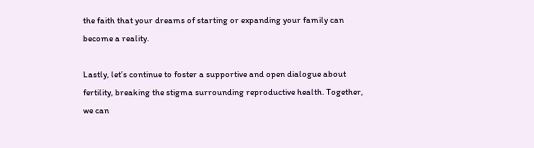the faith that your dreams of starting or expanding your family can become a reality.

Lastly, let’s continue to foster a supportive and open dialogue about fertility, breaking the stigma surrounding reproductive health. Together, we can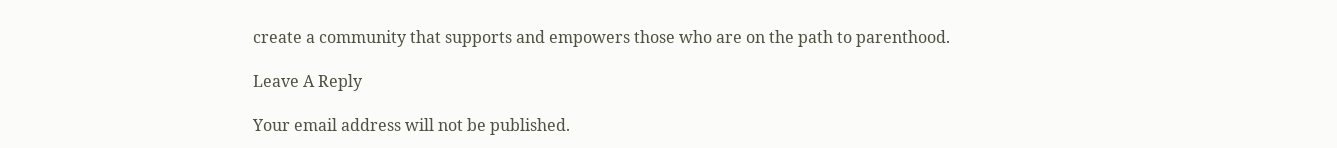create a community that supports and empowers those who are on the path to parenthood.

Leave A Reply

Your email address will not be published.